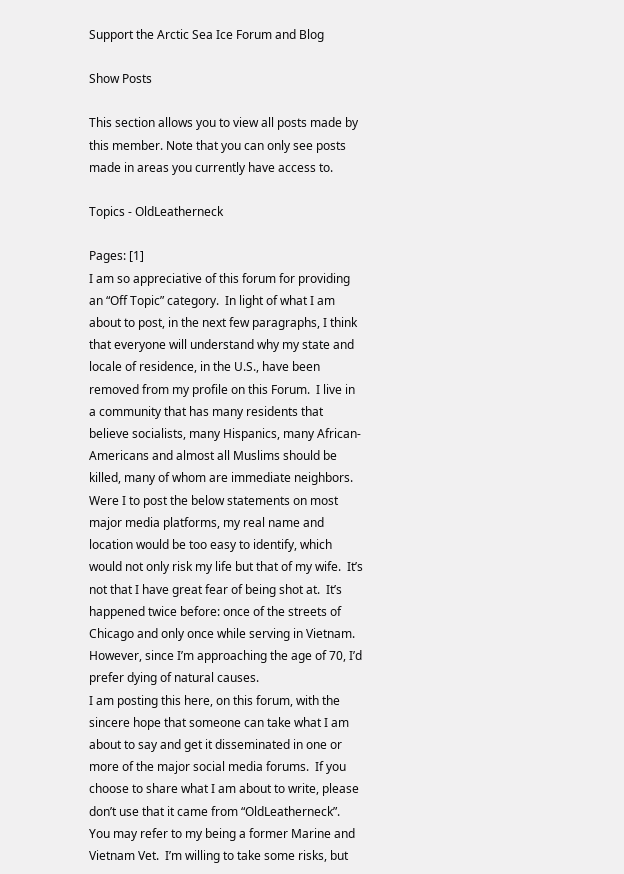Support the Arctic Sea Ice Forum and Blog

Show Posts

This section allows you to view all posts made by this member. Note that you can only see posts made in areas you currently have access to.

Topics - OldLeatherneck

Pages: [1]
I am so appreciative of this forum for providing an “Off Topic” category.  In light of what I am about to post, in the next few paragraphs, I think that everyone will understand why my state and locale of residence, in the U.S., have been removed from my profile on this Forum.  I live in a community that has many residents that believe socialists, many Hispanics, many African-Americans and almost all Muslims should be killed, many of whom are immediate neighbors.  Were I to post the below statements on most major media platforms, my real name and location would be too easy to identify, which would not only risk my life but that of my wife.  It’s not that I have great fear of being shot at.  It’s happened twice before: once of the streets of Chicago and only once while serving in Vietnam.  However, since I’m approaching the age of 70, I’d prefer dying of natural causes.
I am posting this here, on this forum, with the sincere hope that someone can take what I am about to say and get it disseminated in one or more of the major social media forums.  If you choose to share what I am about to write, please don’t use that it came from “OldLeatherneck”.  You may refer to my being a former Marine and Vietnam Vet.  I’m willing to take some risks, but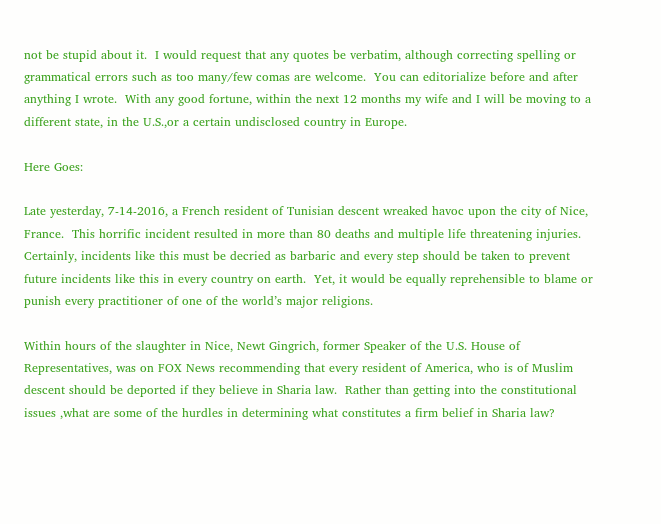not be stupid about it.  I would request that any quotes be verbatim, although correcting spelling or grammatical errors such as too many/few comas are welcome.  You can editorialize before and after anything I wrote.  With any good fortune, within the next 12 months my wife and I will be moving to a different state, in the U.S.,or a certain undisclosed country in Europe.

Here Goes:

Late yesterday, 7-14-2016, a French resident of Tunisian descent wreaked havoc upon the city of Nice, France.  This horrific incident resulted in more than 80 deaths and multiple life threatening injuries.  Certainly, incidents like this must be decried as barbaric and every step should be taken to prevent future incidents like this in every country on earth.  Yet, it would be equally reprehensible to blame or punish every practitioner of one of the world’s major religions.

Within hours of the slaughter in Nice, Newt Gingrich, former Speaker of the U.S. House of Representatives, was on FOX News recommending that every resident of America, who is of Muslim descent should be deported if they believe in Sharia law.  Rather than getting into the constitutional issues ,what are some of the hurdles in determining what constitutes a firm belief in Sharia law?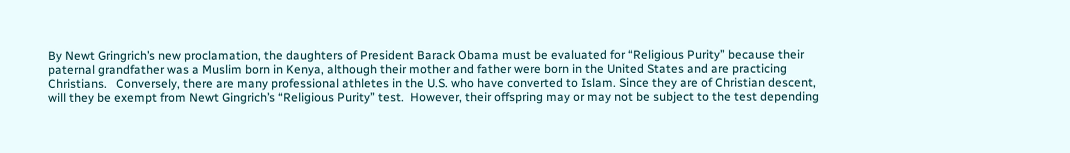By Newt Gringrich’s new proclamation, the daughters of President Barack Obama must be evaluated for “Religious Purity” because their paternal grandfather was a Muslim born in Kenya, although their mother and father were born in the United States and are practicing Christians.   Conversely, there are many professional athletes in the U.S. who have converted to Islam. Since they are of Christian descent, will they be exempt from Newt Gingrich’s “Religious Purity” test.  However, their offspring may or may not be subject to the test depending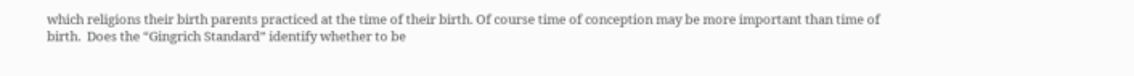which religions their birth parents practiced at the time of their birth. Of course time of conception may be more important than time of birth.  Does the “Gingrich Standard” identify whether to be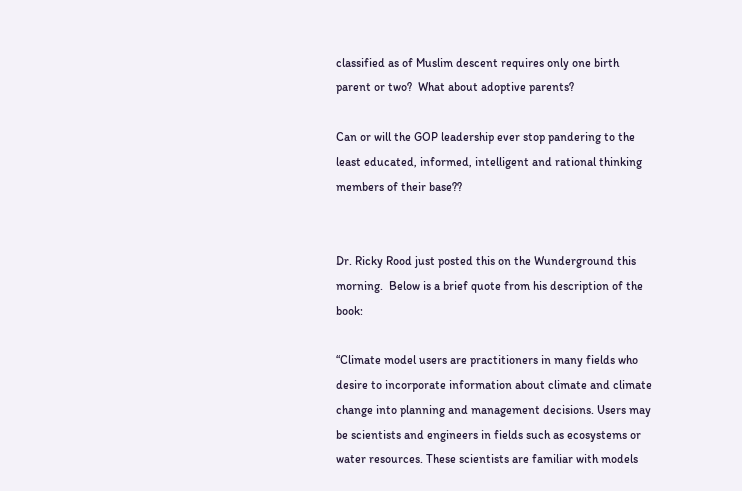classified as of Muslim descent requires only one birth parent or two?  What about adoptive parents?

Can or will the GOP leadership ever stop pandering to the least educated, informed, intelligent and rational thinking members of their base??


Dr. Ricky Rood just posted this on the Wunderground this morning.  Below is a brief quote from his description of the book:

“Climate model users are practitioners in many fields who desire to incorporate information about climate and climate change into planning and management decisions. Users may be scientists and engineers in fields such as ecosystems or water resources. These scientists are familiar with models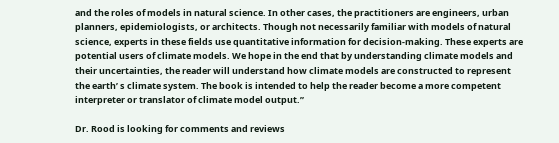and the roles of models in natural science. In other cases, the practitioners are engineers, urban planners, epidemiologists, or architects. Though not necessarily familiar with models of natural science, experts in these fields use quantitative information for decision-making. These experts are potential users of climate models. We hope in the end that by understanding climate models and their uncertainties, the reader will understand how climate models are constructed to represent the earth’ s climate system. The book is intended to help the reader become a more competent interpreter or translator of climate model output.”

Dr. Rood is looking for comments and reviews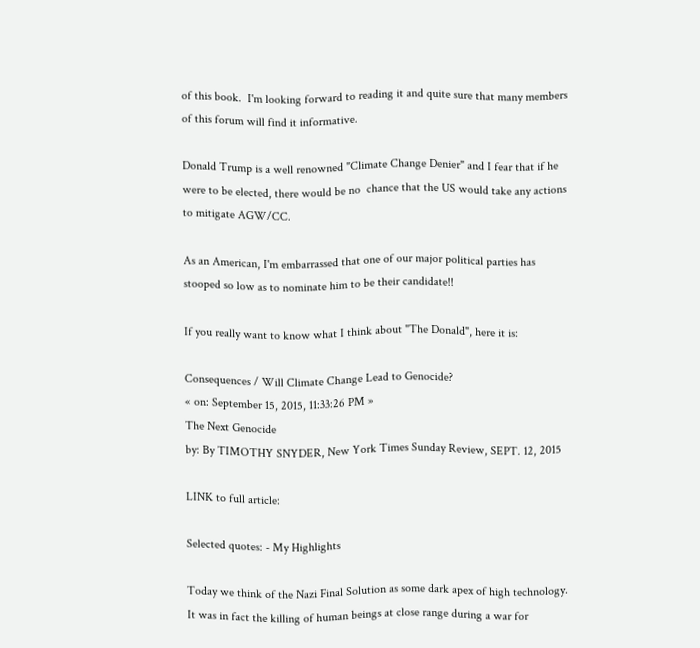of this book.  I'm looking forward to reading it and quite sure that many members of this forum will find it informative.

Donald Trump is a well renowned "Climate Change Denier" and I fear that if he were to be elected, there would be no  chance that the US would take any actions to mitigate AGW/CC.

As an American, I'm embarrassed that one of our major political parties has stooped so low as to nominate him to be their candidate!!

If you really want to know what I think about "The Donald", here it is:

Consequences / Will Climate Change Lead to Genocide?
« on: September 15, 2015, 11:33:26 PM »
The Next Genocide
by: By TIMOTHY SNYDER, New York Times Sunday Review, SEPT. 12, 2015

LINK to full article:

Selected quotes: - My Highlights

Today we think of the Nazi Final Solution as some dark apex of high technology. It was in fact the killing of human beings at close range during a war for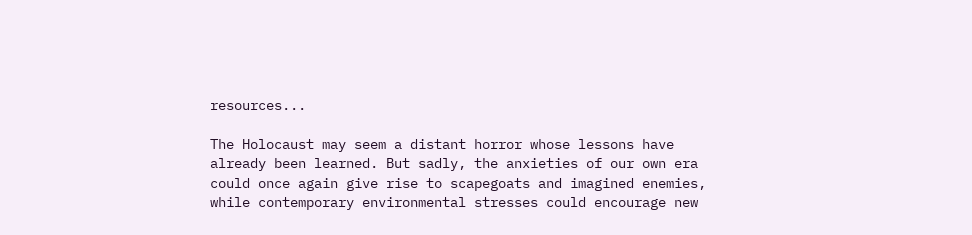resources...

The Holocaust may seem a distant horror whose lessons have already been learned. But sadly, the anxieties of our own era could once again give rise to scapegoats and imagined enemies, while contemporary environmental stresses could encourage new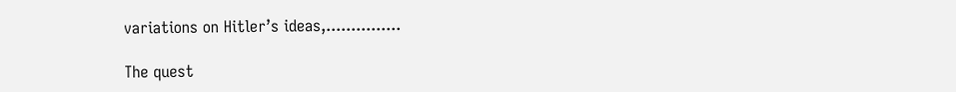variations on Hitler’s ideas,...............

The quest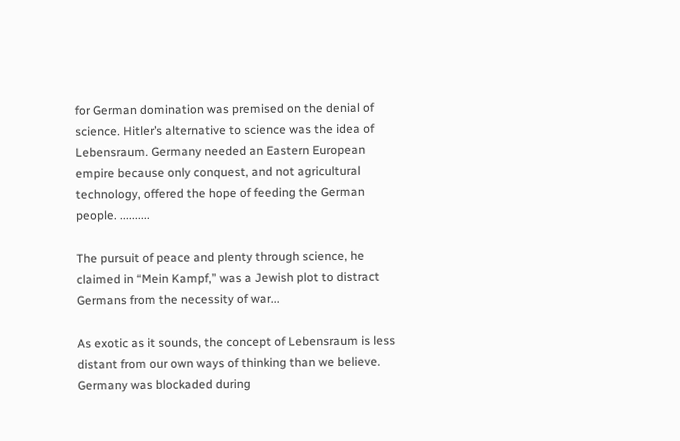for German domination was premised on the denial of science. Hitler’s alternative to science was the idea of Lebensraum. Germany needed an Eastern European empire because only conquest, and not agricultural technology, offered the hope of feeding the German people. ..........

The pursuit of peace and plenty through science, he claimed in “Mein Kampf,” was a Jewish plot to distract Germans from the necessity of war...

As exotic as it sounds, the concept of Lebensraum is less distant from our own ways of thinking than we believe. Germany was blockaded during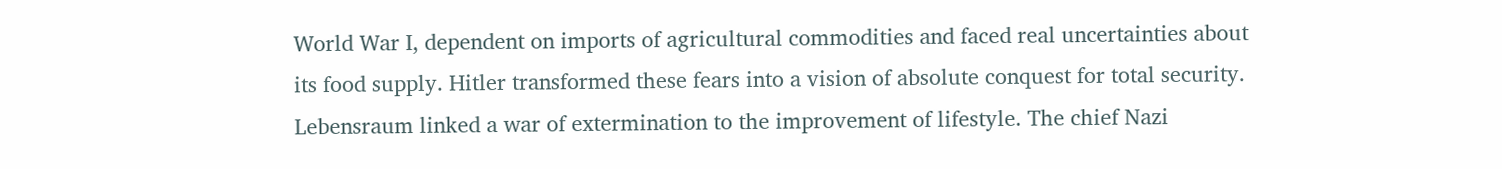World War I, dependent on imports of agricultural commodities and faced real uncertainties about its food supply. Hitler transformed these fears into a vision of absolute conquest for total security. Lebensraum linked a war of extermination to the improvement of lifestyle. The chief Nazi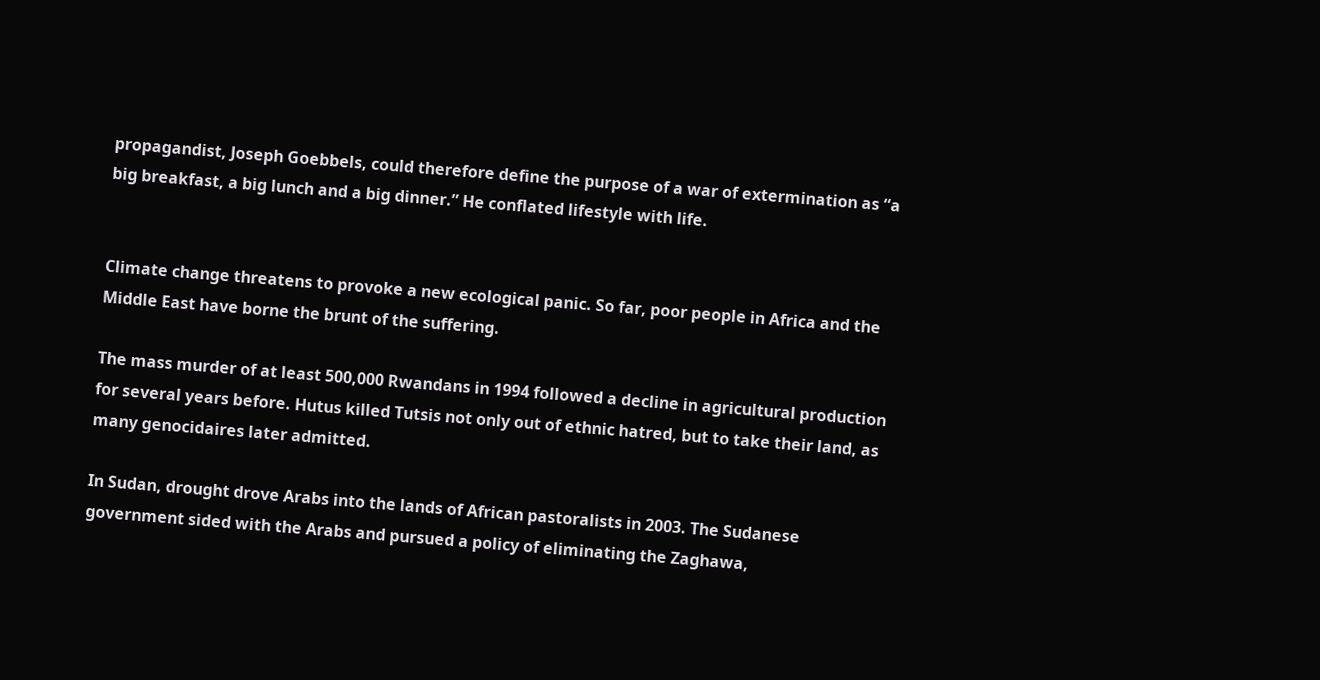propagandist, Joseph Goebbels, could therefore define the purpose of a war of extermination as “a big breakfast, a big lunch and a big dinner.” He conflated lifestyle with life.


Climate change threatens to provoke a new ecological panic. So far, poor people in Africa and the Middle East have borne the brunt of the suffering.

The mass murder of at least 500,000 Rwandans in 1994 followed a decline in agricultural production for several years before. Hutus killed Tutsis not only out of ethnic hatred, but to take their land, as many genocidaires later admitted.

In Sudan, drought drove Arabs into the lands of African pastoralists in 2003. The Sudanese government sided with the Arabs and pursued a policy of eliminating the Zaghawa,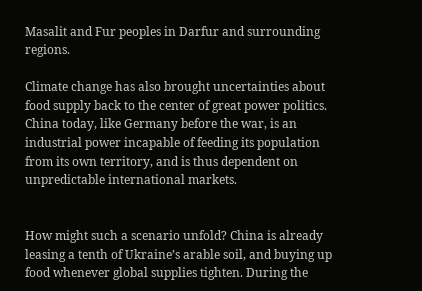Masalit and Fur peoples in Darfur and surrounding regions.

Climate change has also brought uncertainties about food supply back to the center of great power politics. China today, like Germany before the war, is an industrial power incapable of feeding its population from its own territory, and is thus dependent on unpredictable international markets.


How might such a scenario unfold? China is already leasing a tenth of Ukraine’s arable soil, and buying up food whenever global supplies tighten. During the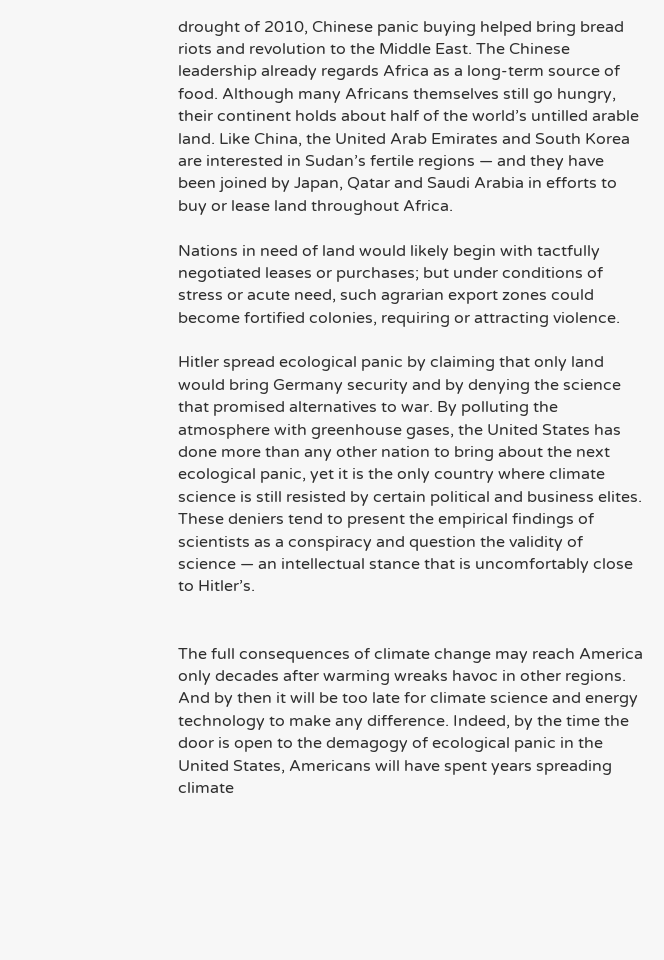drought of 2010, Chinese panic buying helped bring bread riots and revolution to the Middle East. The Chinese leadership already regards Africa as a long-term source of food. Although many Africans themselves still go hungry, their continent holds about half of the world’s untilled arable land. Like China, the United Arab Emirates and South Korea are interested in Sudan’s fertile regions — and they have been joined by Japan, Qatar and Saudi Arabia in efforts to buy or lease land throughout Africa.

Nations in need of land would likely begin with tactfully negotiated leases or purchases; but under conditions of stress or acute need, such agrarian export zones could become fortified colonies, requiring or attracting violence.

Hitler spread ecological panic by claiming that only land would bring Germany security and by denying the science that promised alternatives to war. By polluting the atmosphere with greenhouse gases, the United States has done more than any other nation to bring about the next ecological panic, yet it is the only country where climate science is still resisted by certain political and business elites. These deniers tend to present the empirical findings of scientists as a conspiracy and question the validity of science — an intellectual stance that is uncomfortably close to Hitler’s.


The full consequences of climate change may reach America only decades after warming wreaks havoc in other regions. And by then it will be too late for climate science and energy technology to make any difference. Indeed, by the time the door is open to the demagogy of ecological panic in the United States, Americans will have spent years spreading climate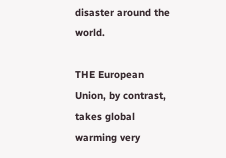disaster around the world.

THE European Union, by contrast, takes global warming very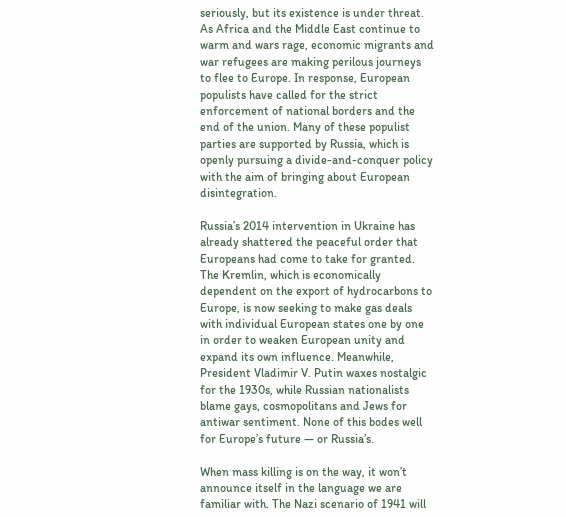seriously, but its existence is under threat. As Africa and the Middle East continue to warm and wars rage, economic migrants and war refugees are making perilous journeys to flee to Europe. In response, European populists have called for the strict enforcement of national borders and the end of the union. Many of these populist parties are supported by Russia, which is openly pursuing a divide-and-conquer policy with the aim of bringing about European disintegration.

Russia’s 2014 intervention in Ukraine has already shattered the peaceful order that Europeans had come to take for granted. The Kremlin, which is economically dependent on the export of hydrocarbons to Europe, is now seeking to make gas deals with individual European states one by one in order to weaken European unity and expand its own influence. Meanwhile, President Vladimir V. Putin waxes nostalgic for the 1930s, while Russian nationalists blame gays, cosmopolitans and Jews for antiwar sentiment. None of this bodes well for Europe’s future — or Russia’s.

When mass killing is on the way, it won’t announce itself in the language we are familiar with. The Nazi scenario of 1941 will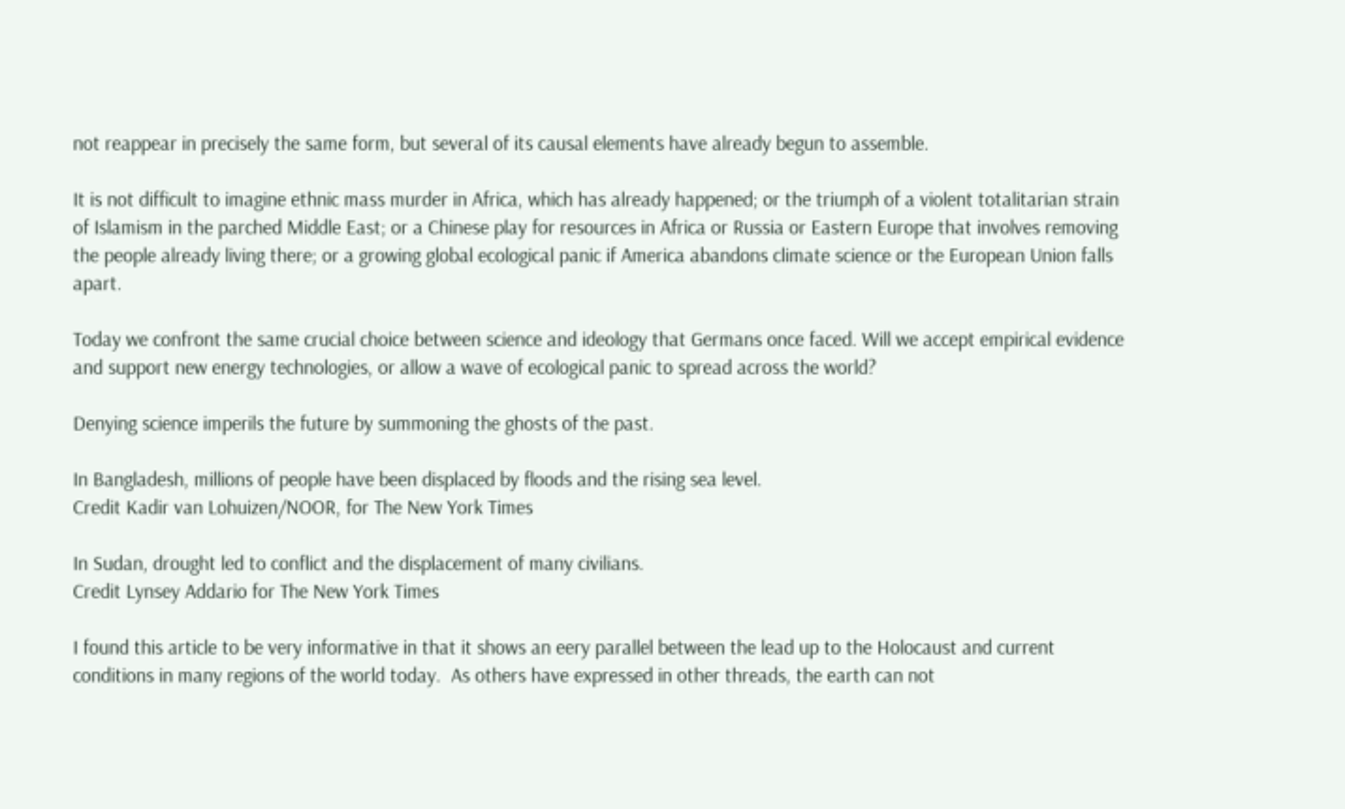not reappear in precisely the same form, but several of its causal elements have already begun to assemble.

It is not difficult to imagine ethnic mass murder in Africa, which has already happened; or the triumph of a violent totalitarian strain of Islamism in the parched Middle East; or a Chinese play for resources in Africa or Russia or Eastern Europe that involves removing the people already living there; or a growing global ecological panic if America abandons climate science or the European Union falls apart.

Today we confront the same crucial choice between science and ideology that Germans once faced. Will we accept empirical evidence and support new energy technologies, or allow a wave of ecological panic to spread across the world?

Denying science imperils the future by summoning the ghosts of the past.

In Bangladesh, millions of people have been displaced by floods and the rising sea level.
Credit Kadir van Lohuizen/NOOR, for The New York Times

In Sudan, drought led to conflict and the displacement of many civilians.
Credit Lynsey Addario for The New York Times

I found this article to be very informative in that it shows an eery parallel between the lead up to the Holocaust and current conditions in many regions of the world today.  As others have expressed in other threads, the earth can not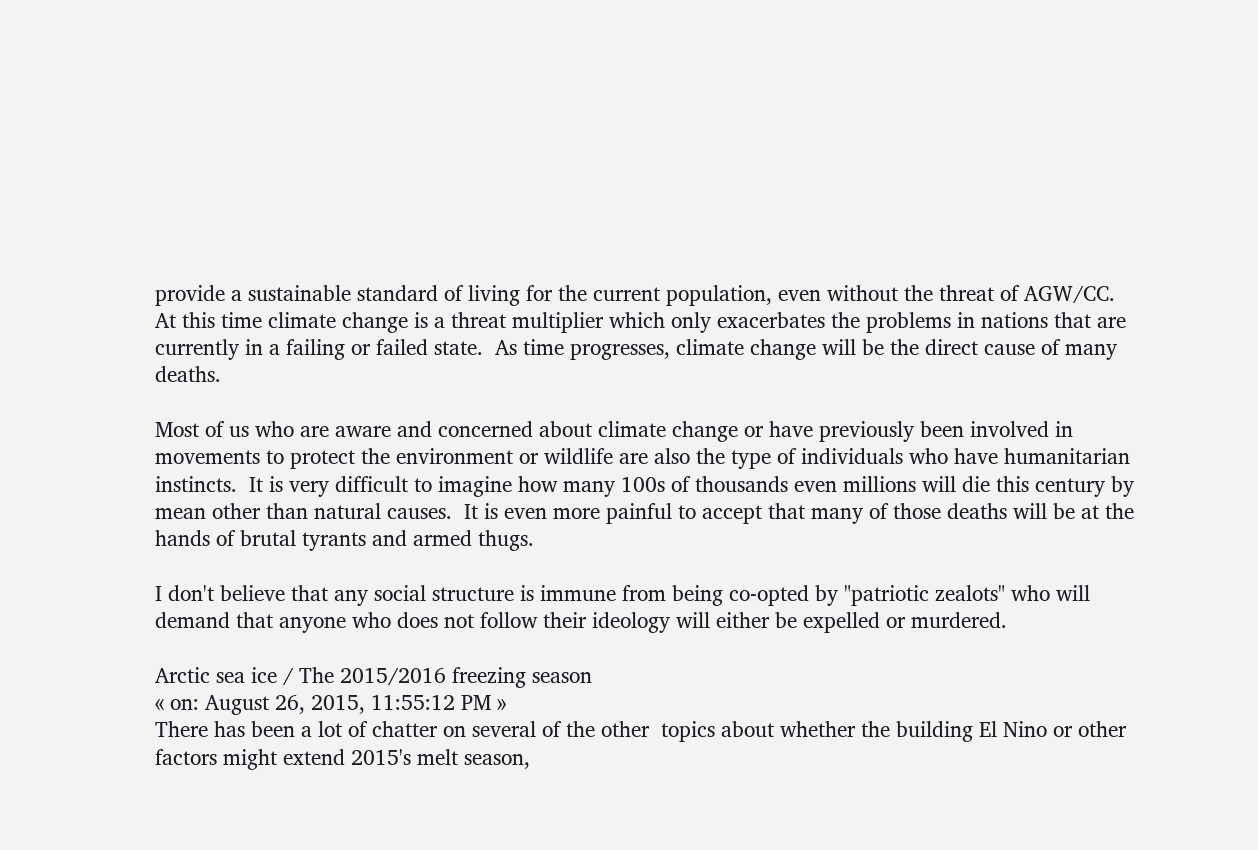provide a sustainable standard of living for the current population, even without the threat of AGW/CC.
At this time climate change is a threat multiplier which only exacerbates the problems in nations that are currently in a failing or failed state.  As time progresses, climate change will be the direct cause of many deaths.

Most of us who are aware and concerned about climate change or have previously been involved in movements to protect the environment or wildlife are also the type of individuals who have humanitarian instincts.  It is very difficult to imagine how many 100s of thousands even millions will die this century by mean other than natural causes.  It is even more painful to accept that many of those deaths will be at the hands of brutal tyrants and armed thugs.

I don't believe that any social structure is immune from being co-opted by "patriotic zealots" who will demand that anyone who does not follow their ideology will either be expelled or murdered.

Arctic sea ice / The 2015/2016 freezing season
« on: August 26, 2015, 11:55:12 PM »
There has been a lot of chatter on several of the other  topics about whether the building El Nino or other factors might extend 2015's melt season,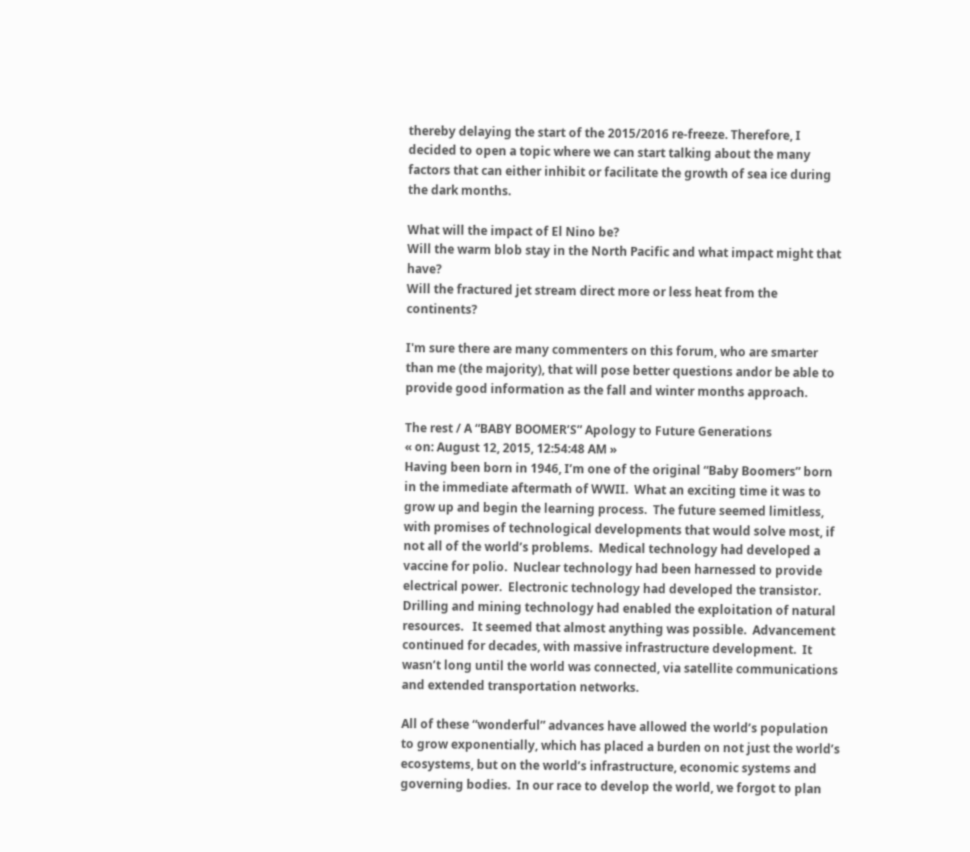thereby delaying the start of the 2015/2016 re-freeze. Therefore, I decided to open a topic where we can start talking about the many factors that can either inhibit or facilitate the growth of sea ice during the dark months.

What will the impact of El Nino be?
Will the warm blob stay in the North Pacific and what impact might that have?
Will the fractured jet stream direct more or less heat from the continents?

I'm sure there are many commenters on this forum, who are smarter than me (the majority), that will pose better questions andor be able to provide good information as the fall and winter months approach.

The rest / A “BABY BOOMER’S” Apology to Future Generations
« on: August 12, 2015, 12:54:48 AM »
Having been born in 1946, I’m one of the original “Baby Boomers” born in the immediate aftermath of WWII.  What an exciting time it was to grow up and begin the learning process.  The future seemed limitless, with promises of technological developments that would solve most, if not all of the world’s problems.  Medical technology had developed a vaccine for polio.  Nuclear technology had been harnessed to provide electrical power.  Electronic technology had developed the transistor. Drilling and mining technology had enabled the exploitation of natural resources.   It seemed that almost anything was possible.  Advancement continued for decades, with massive infrastructure development.  It wasn’t long until the world was connected, via satellite communications and extended transportation networks.

All of these “wonderful” advances have allowed the world’s population to grow exponentially, which has placed a burden on not just the world’s ecosystems, but on the world’s infrastructure, economic systems and governing bodies.  In our race to develop the world, we forgot to plan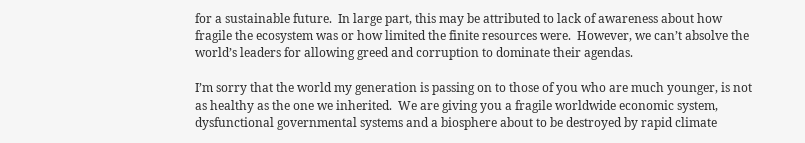for a sustainable future.  In large part, this may be attributed to lack of awareness about how fragile the ecosystem was or how limited the finite resources were.  However, we can’t absolve the world’s leaders for allowing greed and corruption to dominate their agendas.

I’m sorry that the world my generation is passing on to those of you who are much younger, is not as healthy as the one we inherited.  We are giving you a fragile worldwide economic system, dysfunctional governmental systems and a biosphere about to be destroyed by rapid climate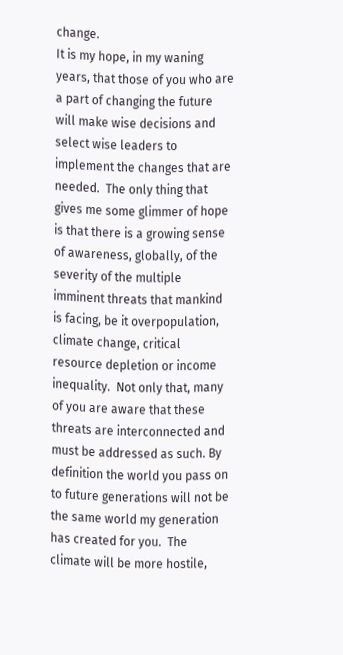change.
It is my hope, in my waning years, that those of you who are a part of changing the future will make wise decisions and select wise leaders to implement the changes that are needed.  The only thing that gives me some glimmer of hope is that there is a growing sense of awareness, globally, of the severity of the multiple imminent threats that mankind is facing, be it overpopulation, climate change, critical resource depletion or income inequality.  Not only that, many of you are aware that these threats are interconnected and must be addressed as such. By definition the world you pass on to future generations will not be the same world my generation has created for you.  The climate will be more hostile,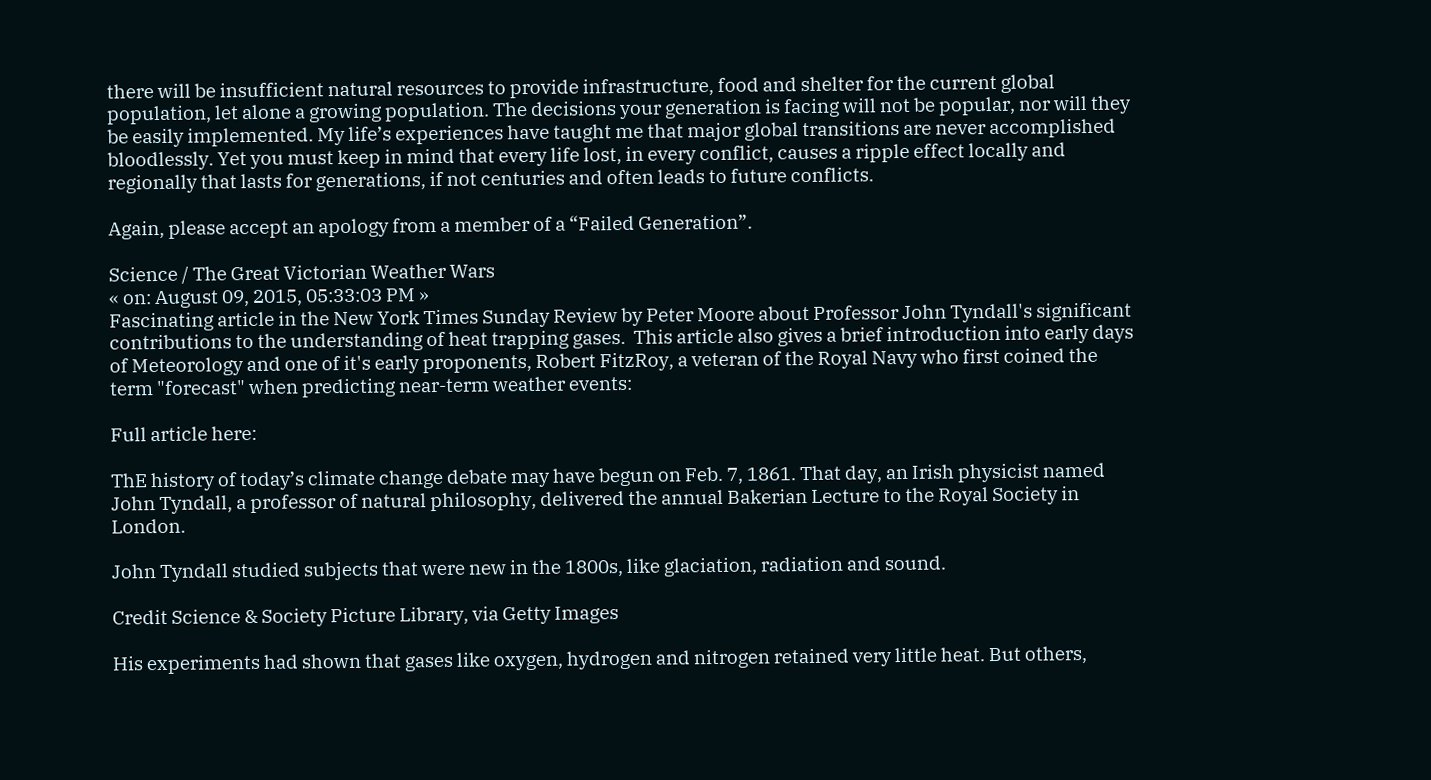there will be insufficient natural resources to provide infrastructure, food and shelter for the current global population, let alone a growing population. The decisions your generation is facing will not be popular, nor will they be easily implemented. My life’s experiences have taught me that major global transitions are never accomplished bloodlessly. Yet you must keep in mind that every life lost, in every conflict, causes a ripple effect locally and regionally that lasts for generations, if not centuries and often leads to future conflicts.

Again, please accept an apology from a member of a “Failed Generation”.

Science / The Great Victorian Weather Wars
« on: August 09, 2015, 05:33:03 PM »
Fascinating article in the New York Times Sunday Review by Peter Moore about Professor John Tyndall's significant contributions to the understanding of heat trapping gases.  This article also gives a brief introduction into early days of Meteorology and one of it's early proponents, Robert FitzRoy, a veteran of the Royal Navy who first coined the term "forecast" when predicting near-term weather events:

Full article here:

ThE history of today’s climate change debate may have begun on Feb. 7, 1861. That day, an Irish physicist named John Tyndall, a professor of natural philosophy, delivered the annual Bakerian Lecture to the Royal Society in London.

John Tyndall studied subjects that were new in the 1800s, like glaciation, radiation and sound.

Credit Science & Society Picture Library, via Getty Images

His experiments had shown that gases like oxygen, hydrogen and nitrogen retained very little heat. But others,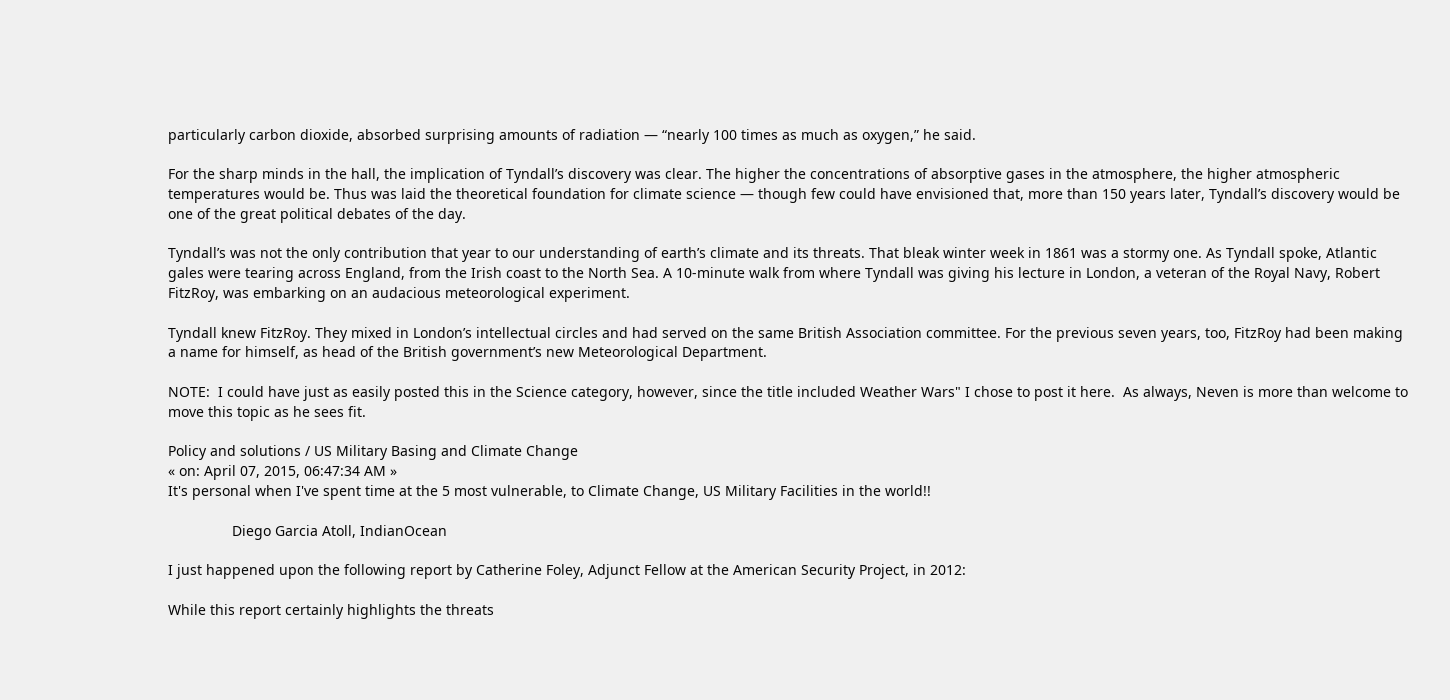particularly carbon dioxide, absorbed surprising amounts of radiation — “nearly 100 times as much as oxygen,” he said.

For the sharp minds in the hall, the implication of Tyndall’s discovery was clear. The higher the concentrations of absorptive gases in the atmosphere, the higher atmospheric temperatures would be. Thus was laid the theoretical foundation for climate science — though few could have envisioned that, more than 150 years later, Tyndall’s discovery would be one of the great political debates of the day.

Tyndall’s was not the only contribution that year to our understanding of earth’s climate and its threats. That bleak winter week in 1861 was a stormy one. As Tyndall spoke, Atlantic gales were tearing across England, from the Irish coast to the North Sea. A 10-minute walk from where Tyndall was giving his lecture in London, a veteran of the Royal Navy, Robert FitzRoy, was embarking on an audacious meteorological experiment.

Tyndall knew FitzRoy. They mixed in London’s intellectual circles and had served on the same British Association committee. For the previous seven years, too, FitzRoy had been making a name for himself, as head of the British government’s new Meteorological Department.

NOTE:  I could have just as easily posted this in the Science category, however, since the title included Weather Wars" I chose to post it here.  As always, Neven is more than welcome to move this topic as he sees fit.

Policy and solutions / US Military Basing and Climate Change
« on: April 07, 2015, 06:47:34 AM »
It's personal when I've spent time at the 5 most vulnerable, to Climate Change, US Military Facilities in the world!!

                Diego Garcia Atoll, IndianOcean

I just happened upon the following report by Catherine Foley, Adjunct Fellow at the American Security Project, in 2012:

While this report certainly highlights the threats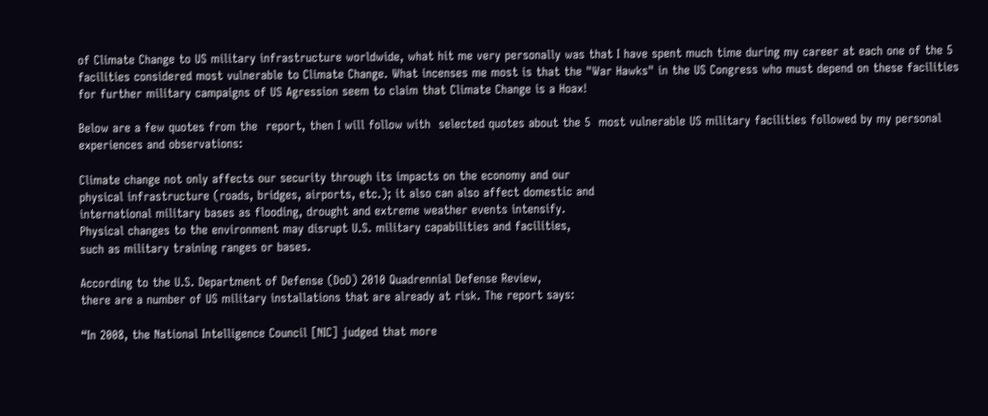of Climate Change to US military infrastructure worldwide, what hit me very personally was that I have spent much time during my career at each one of the 5 facilities considered most vulnerable to Climate Change. What incenses me most is that the "War Hawks" in the US Congress who must depend on these facilities for further military campaigns of US Agression seem to claim that Climate Change is a Hoax!

Below are a few quotes from the  report, then I will follow with  selected quotes about the 5  most vulnerable US military facilities followed by my personal experiences and observations:

Climate change not only affects our security through its impacts on the economy and our
physical infrastructure (roads, bridges, airports, etc.); it also can also affect domestic and
international military bases as flooding, drought and extreme weather events intensify.
Physical changes to the environment may disrupt U.S. military capabilities and facilities,
such as military training ranges or bases.

According to the U.S. Department of Defense (DoD) 2010 Quadrennial Defense Review,
there are a number of US military installations that are already at risk. The report says:

“In 2008, the National Intelligence Council [NIC] judged that more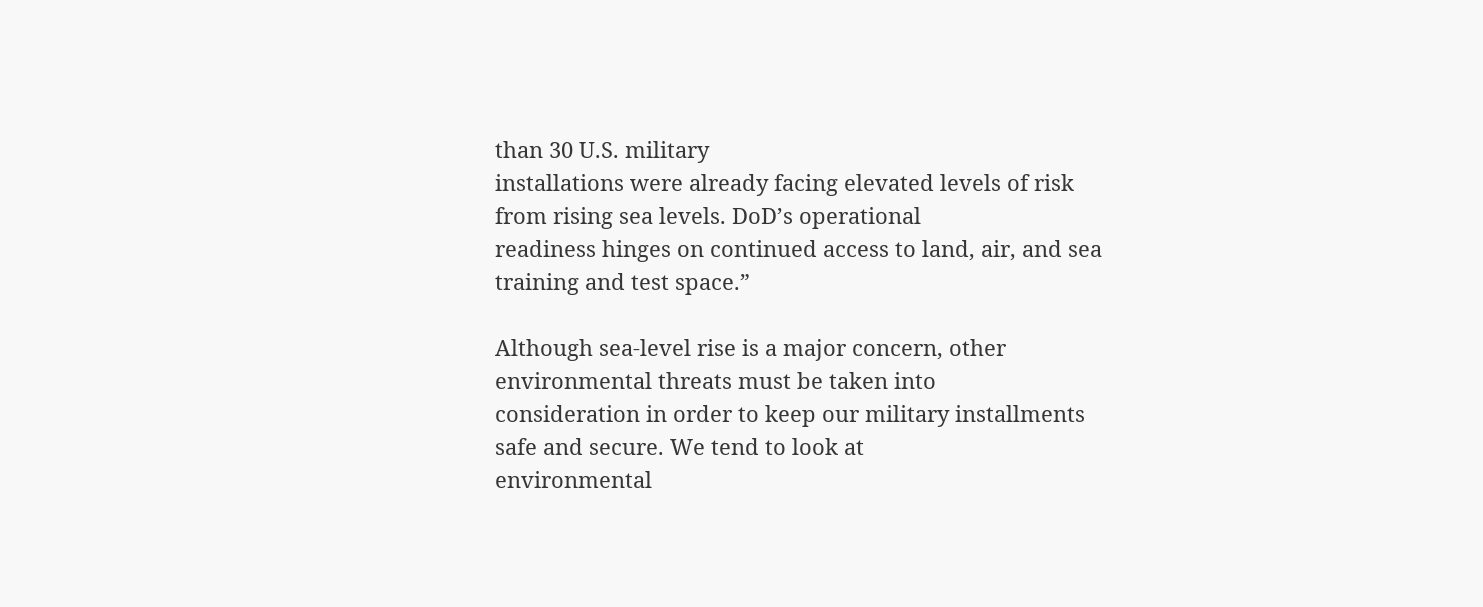than 30 U.S. military
installations were already facing elevated levels of risk from rising sea levels. DoD’s operational
readiness hinges on continued access to land, air, and sea training and test space.”

Although sea-level rise is a major concern, other environmental threats must be taken into
consideration in order to keep our military installments safe and secure. We tend to look at
environmental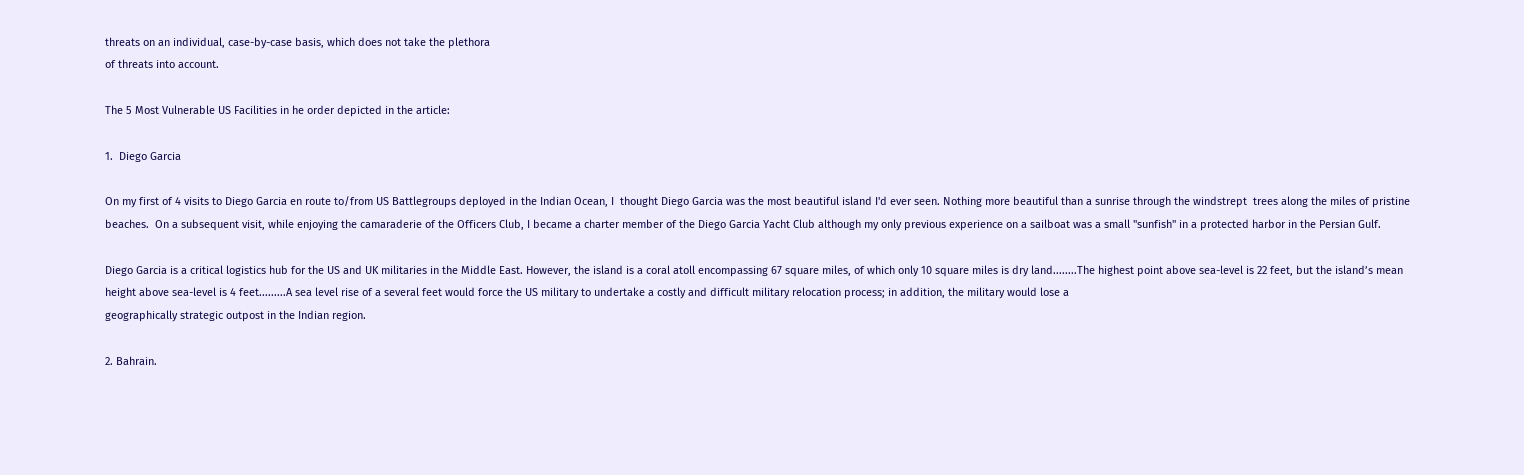threats on an individual, case-by-case basis, which does not take the plethora
of threats into account.

The 5 Most Vulnerable US Facilities in he order depicted in the article:

1.  Diego Garcia

On my first of 4 visits to Diego Garcia en route to/from US Battlegroups deployed in the Indian Ocean, I  thought Diego Garcia was the most beautiful island I'd ever seen. Nothing more beautiful than a sunrise through the windstrept  trees along the miles of pristine beaches.  On a subsequent visit, while enjoying the camaraderie of the Officers Club, I became a charter member of the Diego Garcia Yacht Club although my only previous experience on a sailboat was a small "sunfish" in a protected harbor in the Persian Gulf.

Diego Garcia is a critical logistics hub for the US and UK militaries in the Middle East. However, the island is a coral atoll encompassing 67 square miles, of which only 10 square miles is dry land........The highest point above sea-level is 22 feet, but the island’s mean height above sea-level is 4 feet.........A sea level rise of a several feet would force the US military to undertake a costly and difficult military relocation process; in addition, the military would lose a
geographically strategic outpost in the Indian region.

2. Bahrain.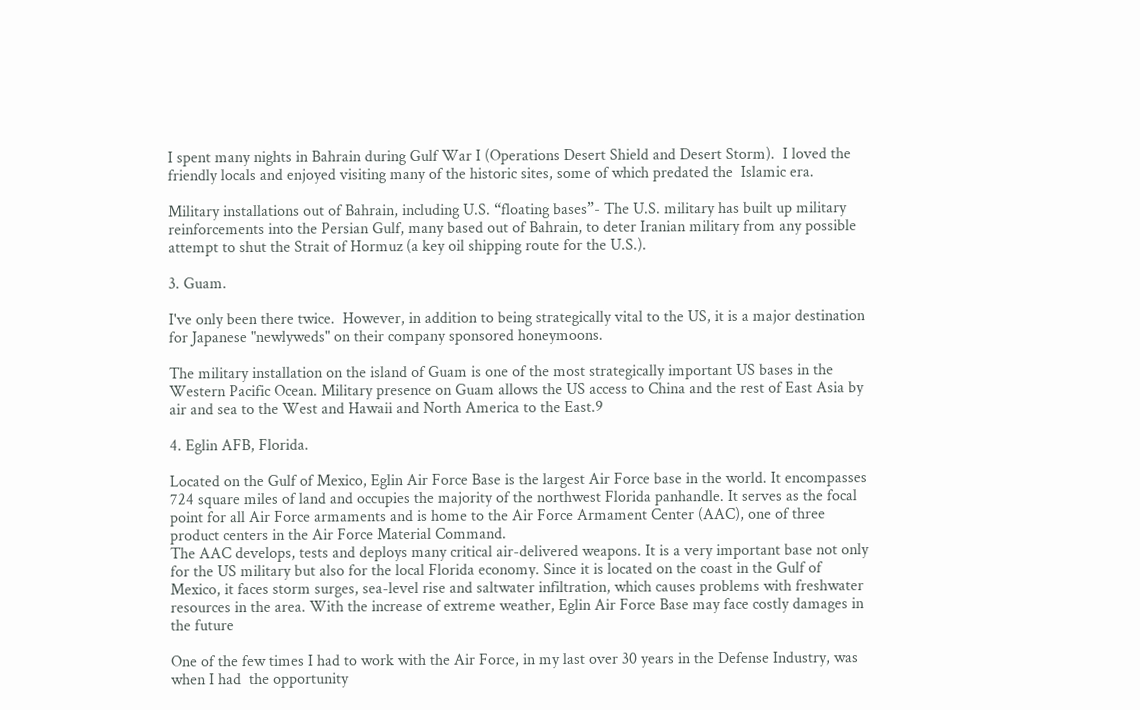I spent many nights in Bahrain during Gulf War I (Operations Desert Shield and Desert Storm).  I loved the friendly locals and enjoyed visiting many of the historic sites, some of which predated the  Islamic era.

Military installations out of Bahrain, including U.S. “floating bases”- The U.S. military has built up military reinforcements into the Persian Gulf, many based out of Bahrain, to deter Iranian military from any possible attempt to shut the Strait of Hormuz (a key oil shipping route for the U.S.).

3. Guam.

I've only been there twice.  However, in addition to being strategically vital to the US, it is a major destination for Japanese "newlyweds" on their company sponsored honeymoons.

The military installation on the island of Guam is one of the most strategically important US bases in the Western Pacific Ocean. Military presence on Guam allows the US access to China and the rest of East Asia by air and sea to the West and Hawaii and North America to the East.9

4. Eglin AFB, Florida.

Located on the Gulf of Mexico, Eglin Air Force Base is the largest Air Force base in the world. It encompasses 724 square miles of land and occupies the majority of the northwest Florida panhandle. It serves as the focal point for all Air Force armaments and is home to the Air Force Armament Center (AAC), one of three product centers in the Air Force Material Command.
The AAC develops, tests and deploys many critical air-delivered weapons. It is a very important base not only for the US military but also for the local Florida economy. Since it is located on the coast in the Gulf of Mexico, it faces storm surges, sea-level rise and saltwater infiltration, which causes problems with freshwater resources in the area. With the increase of extreme weather, Eglin Air Force Base may face costly damages in the future

One of the few times I had to work with the Air Force, in my last over 30 years in the Defense Industry, was when I had  the opportunity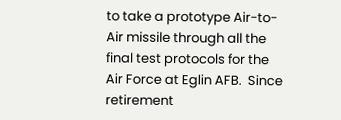to take a prototype Air-to-Air missile through all the final test protocols for the Air Force at Eglin AFB.  Since retirement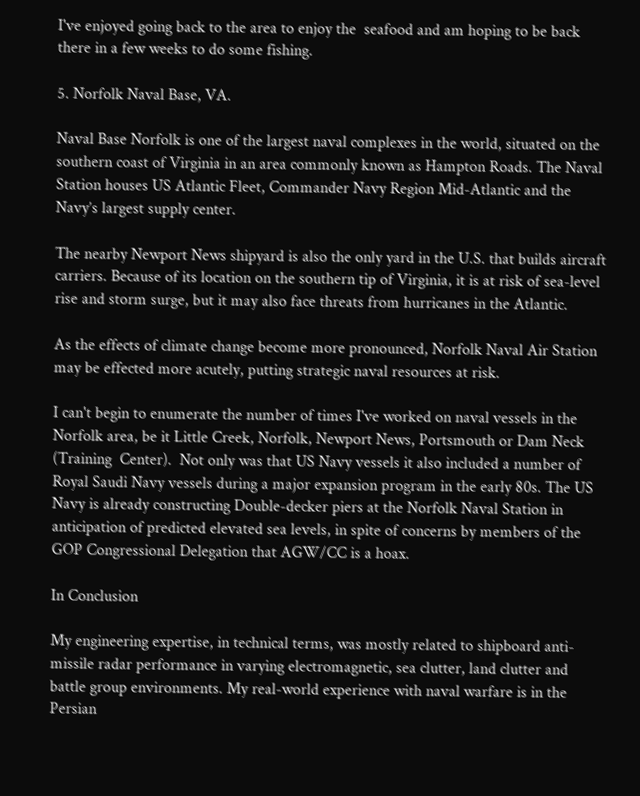I've enjoyed going back to the area to enjoy the  seafood and am hoping to be back there in a few weeks to do some fishing.

5. Norfolk Naval Base, VA.

Naval Base Norfolk is one of the largest naval complexes in the world, situated on the southern coast of Virginia in an area commonly known as Hampton Roads. The Naval Station houses US Atlantic Fleet, Commander Navy Region Mid-Atlantic and the Navy’s largest supply center.

The nearby Newport News shipyard is also the only yard in the U.S. that builds aircraft
carriers. Because of its location on the southern tip of Virginia, it is at risk of sea-level rise and storm surge, but it may also face threats from hurricanes in the Atlantic.

As the effects of climate change become more pronounced, Norfolk Naval Air Station may be effected more acutely, putting strategic naval resources at risk.

I can't begin to enumerate the number of times I've worked on naval vessels in the Norfolk area, be it Little Creek, Norfolk, Newport News, Portsmouth or Dam Neck (Training  Center).  Not only was that US Navy vessels it also included a number of Royal Saudi Navy vessels during a major expansion program in the early 80s. The US Navy is already constructing Double-decker piers at the Norfolk Naval Station in anticipation of predicted elevated sea levels, in spite of concerns by members of the GOP Congressional Delegation that AGW/CC is a hoax.

In Conclusion

My engineering expertise, in technical terms, was mostly related to shipboard anti-missile radar performance in varying electromagnetic, sea clutter, land clutter and battle group environments. My real-world experience with naval warfare is in the Persian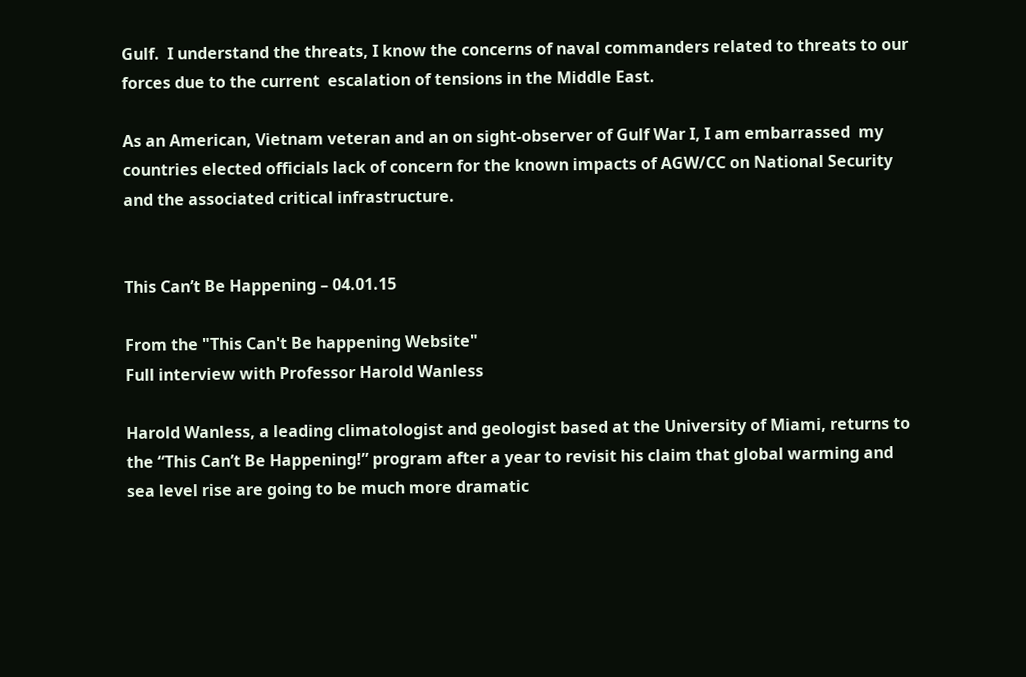Gulf.  I understand the threats, I know the concerns of naval commanders related to threats to our forces due to the current  escalation of tensions in the Middle East.

As an American, Vietnam veteran and an on sight-observer of Gulf War I, I am embarrassed  my countries elected officials lack of concern for the known impacts of AGW/CC on National Security and the associated critical infrastructure.


This Can’t Be Happening – 04.01.15

From the "This Can't Be happening Website"
Full interview with Professor Harold Wanless

Harold Wanless, a leading climatologist and geologist based at the University of Miami, returns to the “This Can’t Be Happening!” program after a year to revisit his claim that global warming and sea level rise are going to be much more dramatic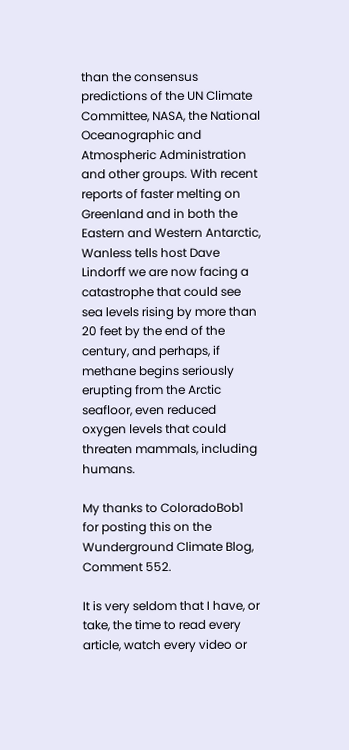than the consensus predictions of the UN Climate Committee, NASA, the National Oceanographic and Atmospheric Administration and other groups. With recent reports of faster melting on Greenland and in both the Eastern and Western Antarctic, Wanless tells host Dave Lindorff we are now facing a catastrophe that could see sea levels rising by more than 20 feet by the end of the century, and perhaps, if methane begins seriously erupting from the Arctic seafloor, even reduced oxygen levels that could threaten mammals, including humans.

My thanks to ColoradoBob1 for posting this on the Wunderground Climate Blog, Comment 552.

It is very seldom that I have, or take, the time to read every article, watch every video or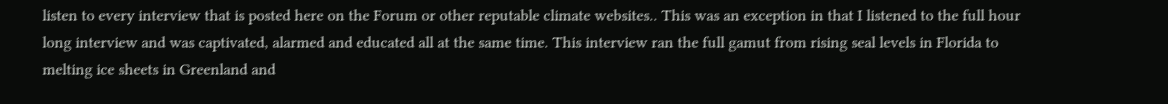listen to every interview that is posted here on the Forum or other reputable climate websites.. This was an exception in that I listened to the full hour long interview and was captivated, alarmed and educated all at the same time. This interview ran the full gamut from rising seal levels in Florida to melting ice sheets in Greenland and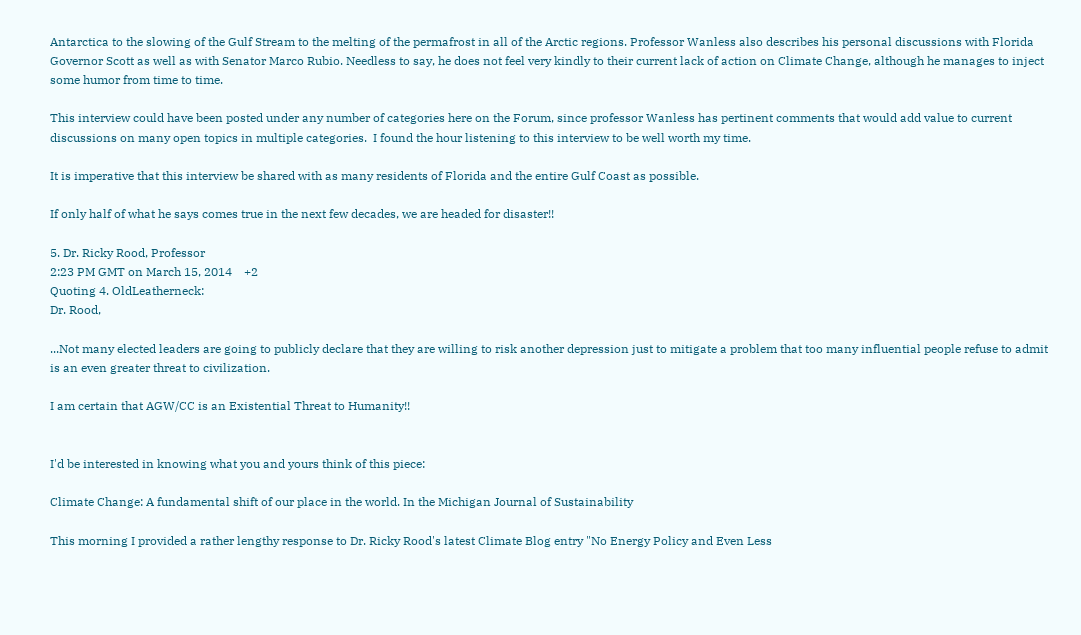Antarctica to the slowing of the Gulf Stream to the melting of the permafrost in all of the Arctic regions. Professor Wanless also describes his personal discussions with Florida Governor Scott as well as with Senator Marco Rubio. Needless to say, he does not feel very kindly to their current lack of action on Climate Change, although he manages to inject some humor from time to time.

This interview could have been posted under any number of categories here on the Forum, since professor Wanless has pertinent comments that would add value to current discussions on many open topics in multiple categories.  I found the hour listening to this interview to be well worth my time.

It is imperative that this interview be shared with as many residents of Florida and the entire Gulf Coast as possible.

If only half of what he says comes true in the next few decades, we are headed for disaster!!

5. Dr. Ricky Rood, Professor
2:23 PM GMT on March 15, 2014    +2
Quoting 4. OldLeatherneck:
Dr. Rood,

...Not many elected leaders are going to publicly declare that they are willing to risk another depression just to mitigate a problem that too many influential people refuse to admit is an even greater threat to civilization.

I am certain that AGW/CC is an Existential Threat to Humanity!!


I'd be interested in knowing what you and yours think of this piece:

Climate Change: A fundamental shift of our place in the world. In the Michigan Journal of Sustainability

This morning I provided a rather lengthy response to Dr. Ricky Rood's latest Climate Blog entry "No Energy Policy and Even Less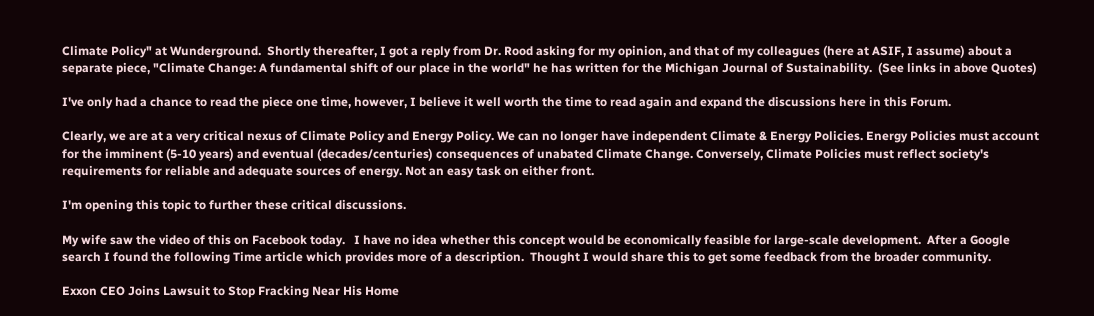Climate Policy" at Wunderground.  Shortly thereafter, I got a reply from Dr. Rood asking for my opinion, and that of my colleagues (here at ASIF, I assume) about a separate piece, "Climate Change: A fundamental shift of our place in the world" he has written for the Michigan Journal of Sustainability.  (See links in above Quotes)

I've only had a chance to read the piece one time, however, I believe it well worth the time to read again and expand the discussions here in this Forum.

Clearly, we are at a very critical nexus of Climate Policy and Energy Policy. We can no longer have independent Climate & Energy Policies. Energy Policies must account for the imminent (5-10 years) and eventual (decades/centuries) consequences of unabated Climate Change. Conversely, Climate Policies must reflect society's requirements for reliable and adequate sources of energy. Not an easy task on either front.

I'm opening this topic to further these critical discussions.

My wife saw the video of this on Facebook today.   I have no idea whether this concept would be economically feasible for large-scale development.  After a Google search I found the following Time article which provides more of a description.  Thought I would share this to get some feedback from the broader community.

Exxon CEO Joins Lawsuit to Stop Fracking Near His Home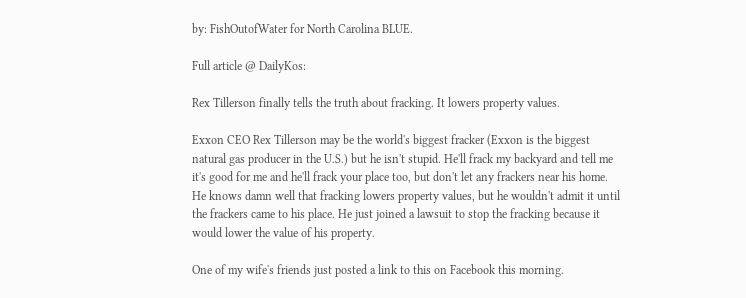by: FishOutofWater for North Carolina BLUE.

Full article @ DailyKos:

Rex Tillerson finally tells the truth about fracking. It lowers property values.

Exxon CEO Rex Tillerson may be the world's biggest fracker (Exxon is the biggest natural gas producer in the U.S.) but he isn't stupid. He'll frack my backyard and tell me it's good for me and he'll frack your place too, but don't let any frackers near his home. He knows damn well that fracking lowers property values, but he wouldn't admit it until the frackers came to his place. He just joined a lawsuit to stop the fracking because it would lower the value of his property.

One of my wife's friends just posted a link to this on Facebook this morning.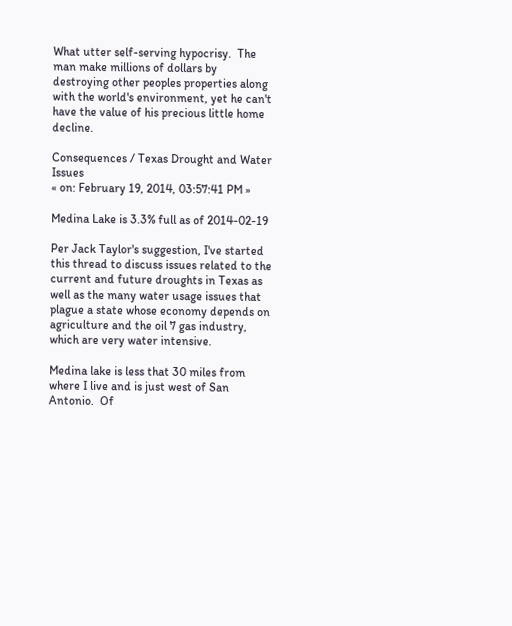What utter self-serving hypocrisy.  The man make millions of dollars by destroying other peoples properties along with the world's environment, yet he can't have the value of his precious little home decline.

Consequences / Texas Drought and Water Issues
« on: February 19, 2014, 03:57:41 PM »

Medina Lake is 3.3% full as of 2014-02-19

Per Jack Taylor's suggestion, I've started this thread to discuss issues related to the current and future droughts in Texas as well as the many water usage issues that plague a state whose economy depends on agriculture and the oil 7 gas industry, which are very water intensive.

Medina lake is less that 30 miles from where I live and is just west of San Antonio.  Of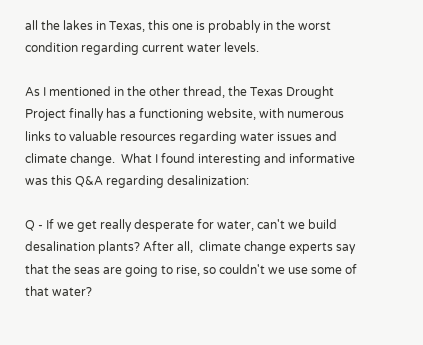all the lakes in Texas, this one is probably in the worst condition regarding current water levels.

As I mentioned in the other thread, the Texas Drought Project finally has a functioning website, with numerous links to valuable resources regarding water issues and climate change.  What I found interesting and informative was this Q&A regarding desalinization:

Q - If we get really desperate for water, can't we build desalination plants? After all,  climate change experts say that the seas are going to rise, so couldn't we use some of that water?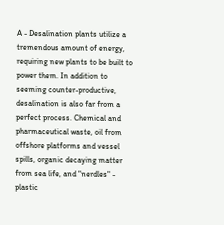A - Desalination plants utilize a tremendous amount of energy, requiring new plants to be built to power them. In addition to seeming counter-productive, desalination is also far from a perfect process. Chemical and pharmaceutical waste, oil from offshore platforms and vessel spills, organic decaying matter from sea life, and "nerdles" - plastic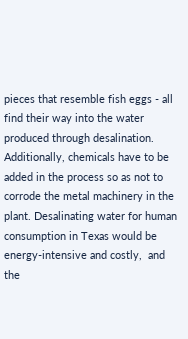pieces that resemble fish eggs - all find their way into the water produced through desalination. Additionally, chemicals have to be added in the process so as not to corrode the metal machinery in the plant. Desalinating water for human consumption in Texas would be energy-intensive and costly,  and the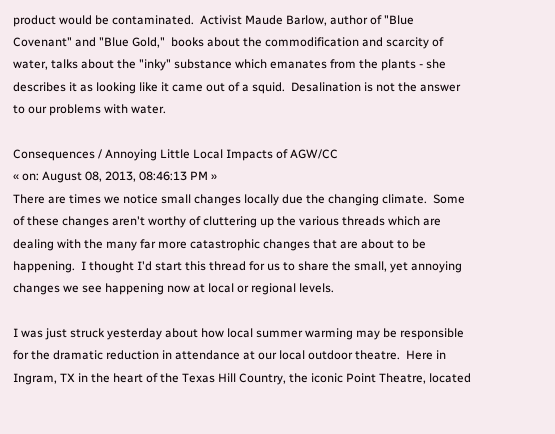product would be contaminated.  Activist Maude Barlow, author of "Blue Covenant" and "Blue Gold,"  books about the commodification and scarcity of water, talks about the "inky" substance which emanates from the plants - she describes it as looking like it came out of a squid.  Desalination is not the answer to our problems with water.

Consequences / Annoying Little Local Impacts of AGW/CC
« on: August 08, 2013, 08:46:13 PM »
There are times we notice small changes locally due the changing climate.  Some of these changes aren't worthy of cluttering up the various threads which are dealing with the many far more catastrophic changes that are about to be happening.  I thought I'd start this thread for us to share the small, yet annoying changes we see happening now at local or regional levels.

I was just struck yesterday about how local summer warming may be responsible for the dramatic reduction in attendance at our local outdoor theatre.  Here in Ingram, TX in the heart of the Texas Hill Country, the iconic Point Theatre, located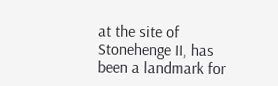at the site of Stonehenge II, has been a landmark for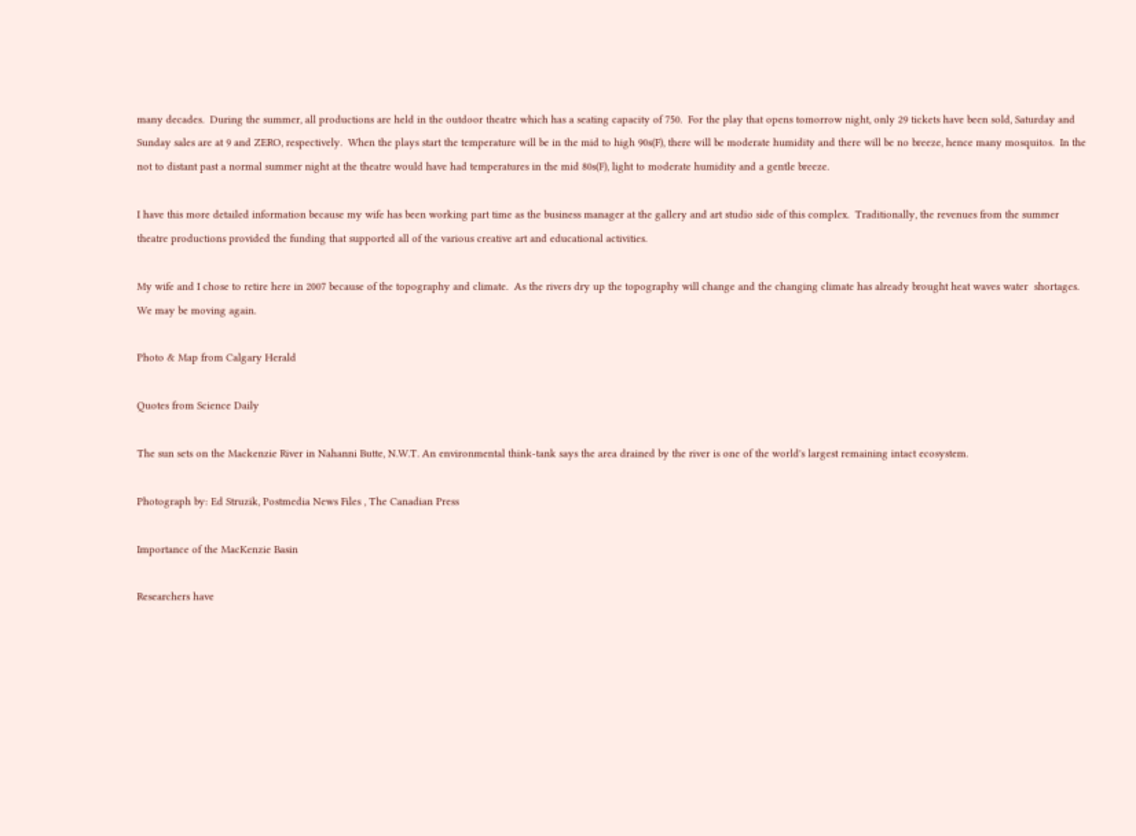many decades.  During the summer, all productions are held in the outdoor theatre which has a seating capacity of 750.  For the play that opens tomorrow night, only 29 tickets have been sold, Saturday and Sunday sales are at 9 and ZERO, respectively.  When the plays start the temperature will be in the mid to high 90s(F), there will be moderate humidity and there will be no breeze, hence many mosquitos.  In the not to distant past a normal summer night at the theatre would have had temperatures in the mid 80s(F), light to moderate humidity and a gentle breeze.

I have this more detailed information because my wife has been working part time as the business manager at the gallery and art studio side of this complex.  Traditionally, the revenues from the summer theatre productions provided the funding that supported all of the various creative art and educational activities.

My wife and I chose to retire here in 2007 because of the topography and climate.  As the rivers dry up the topography will change and the changing climate has already brought heat waves water  shortages.  We may be moving again.

Photo & Map from Calgary Herald

Quotes from Science Daily

The sun sets on the Mackenzie River in Nahanni Butte, N.W.T. An environmental think-tank says the area drained by the river is one of the world's largest remaining intact ecosystem.

Photograph by: Ed Struzik, Postmedia News Files , The Canadian Press

Importance of the MacKenzie Basin

Researchers have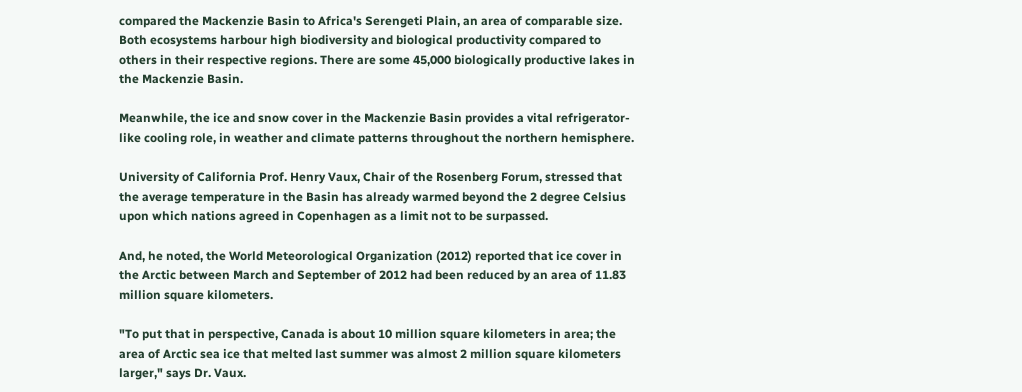compared the Mackenzie Basin to Africa's Serengeti Plain, an area of comparable size. Both ecosystems harbour high biodiversity and biological productivity compared to others in their respective regions. There are some 45,000 biologically productive lakes in the Mackenzie Basin.

Meanwhile, the ice and snow cover in the Mackenzie Basin provides a vital refrigerator-like cooling role, in weather and climate patterns throughout the northern hemisphere.

University of California Prof. Henry Vaux, Chair of the Rosenberg Forum, stressed that the average temperature in the Basin has already warmed beyond the 2 degree Celsius upon which nations agreed in Copenhagen as a limit not to be surpassed.

And, he noted, the World Meteorological Organization (2012) reported that ice cover in the Arctic between March and September of 2012 had been reduced by an area of 11.83 million square kilometers.

"To put that in perspective, Canada is about 10 million square kilometers in area; the area of Arctic sea ice that melted last summer was almost 2 million square kilometers larger," says Dr. Vaux.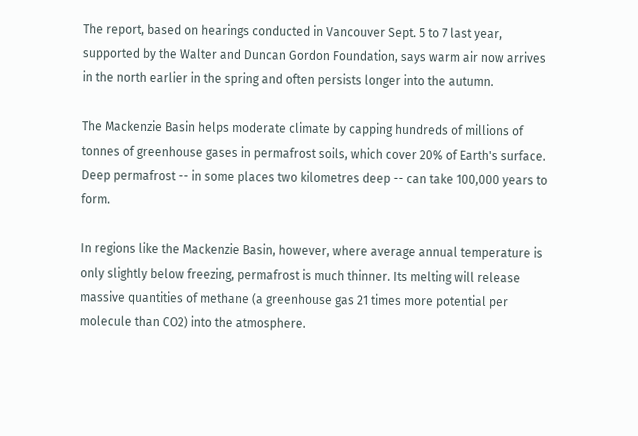The report, based on hearings conducted in Vancouver Sept. 5 to 7 last year, supported by the Walter and Duncan Gordon Foundation, says warm air now arrives in the north earlier in the spring and often persists longer into the autumn.

The Mackenzie Basin helps moderate climate by capping hundreds of millions of tonnes of greenhouse gases in permafrost soils, which cover 20% of Earth's surface. Deep permafrost -- in some places two kilometres deep -- can take 100,000 years to form.

In regions like the Mackenzie Basin, however, where average annual temperature is only slightly below freezing, permafrost is much thinner. Its melting will release massive quantities of methane (a greenhouse gas 21 times more potential per molecule than CO2) into the atmosphere.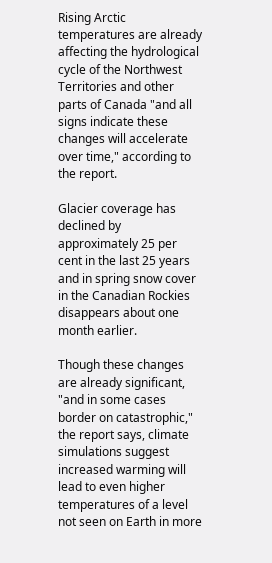Rising Arctic temperatures are already affecting the hydrological cycle of the Northwest Territories and other parts of Canada "and all signs indicate these changes will accelerate over time," according to the report.

Glacier coverage has declined by approximately 25 per cent in the last 25 years and in spring snow cover in the Canadian Rockies disappears about one month earlier.

Though these changes are already significant, "and in some cases border on catastrophic," the report says, climate simulations suggest increased warming will lead to even higher temperatures of a level not seen on Earth in more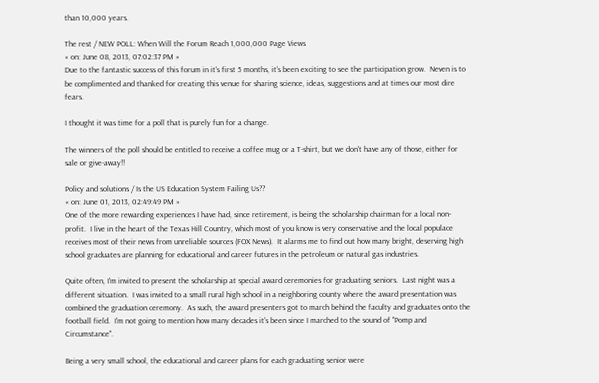than 10,000 years.

The rest / NEW POLL: When Will the Forum Reach 1,000,000 Page Views
« on: June 08, 2013, 07:02:37 PM »
Due to the fantastic success of this forum in it's first 5 months, it's been exciting to see the participation grow.  Neven is to be complimented and thanked for creating this venue for sharing science, ideas, suggestions and at times our most dire fears.

I thought it was time for a poll that is purely fun for a change.

The winners of the poll should be entitled to receive a coffee mug or a T-shirt, but we don't have any of those, either for sale or give-away!!

Policy and solutions / Is the US Education System Failing Us??
« on: June 01, 2013, 02:49:49 PM »
One of the more rewarding experiences I have had, since retirement, is being the scholarship chairman for a local non-profit.  I live in the heart of the Texas Hill Country, which most of you know is very conservative and the local populace receives most of their news from unreliable sources (FOX News).  It alarms me to find out how many bright, deserving high school graduates are planning for educational and career futures in the petroleum or natural gas industries.

Quite often, I'm invited to present the scholarship at special award ceremonies for graduating seniors.  Last night was a different situation.  I was invited to a small rural high school in a neighboring county where the award presentation was combined the graduation ceremony.  As such, the award presenters got to march behind the faculty and graduates onto the football field.  I'm not going to mention how many decades it's been since I marched to the sound of "Pomp and Circumstance".

Being a very small school, the educational and career plans for each graduating senior were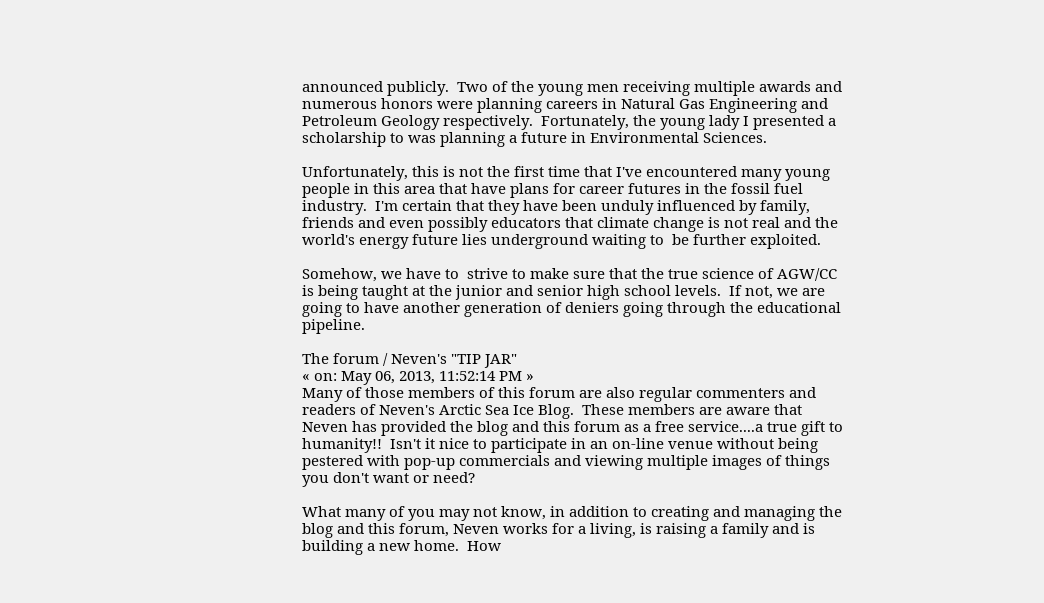announced publicly.  Two of the young men receiving multiple awards and numerous honors were planning careers in Natural Gas Engineering and Petroleum Geology respectively.  Fortunately, the young lady I presented a scholarship to was planning a future in Environmental Sciences.

Unfortunately, this is not the first time that I've encountered many young people in this area that have plans for career futures in the fossil fuel industry.  I'm certain that they have been unduly influenced by family, friends and even possibly educators that climate change is not real and the world's energy future lies underground waiting to  be further exploited.

Somehow, we have to  strive to make sure that the true science of AGW/CC is being taught at the junior and senior high school levels.  If not, we are going to have another generation of deniers going through the educational pipeline.

The forum / Neven's "TIP JAR"
« on: May 06, 2013, 11:52:14 PM »
Many of those members of this forum are also regular commenters and readers of Neven's Arctic Sea Ice Blog.  These members are aware that Neven has provided the blog and this forum as a free service....a true gift to humanity!!  Isn't it nice to participate in an on-line venue without being pestered with pop-up commercials and viewing multiple images of things you don't want or need?

What many of you may not know, in addition to creating and managing the blog and this forum, Neven works for a living, is raising a family and is building a new home.  How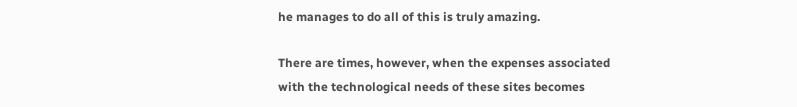he manages to do all of this is truly amazing.

There are times, however, when the expenses associated with the technological needs of these sites becomes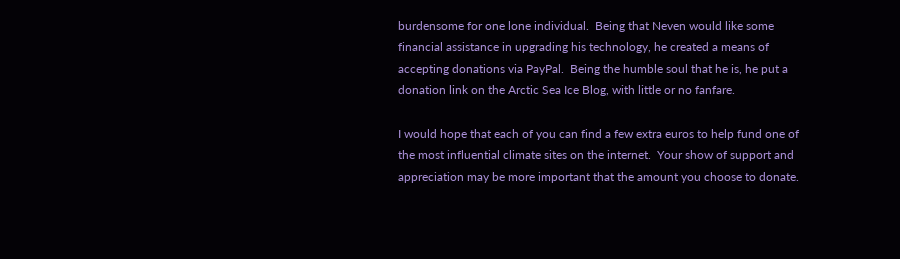burdensome for one lone individual.  Being that Neven would like some financial assistance in upgrading his technology, he created a means of accepting donations via PayPal.  Being the humble soul that he is, he put a donation link on the Arctic Sea Ice Blog, with little or no fanfare.

I would hope that each of you can find a few extra euros to help fund one of the most influential climate sites on the internet.  Your show of support and appreciation may be more important that the amount you choose to donate.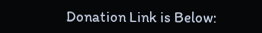Donation Link is Below: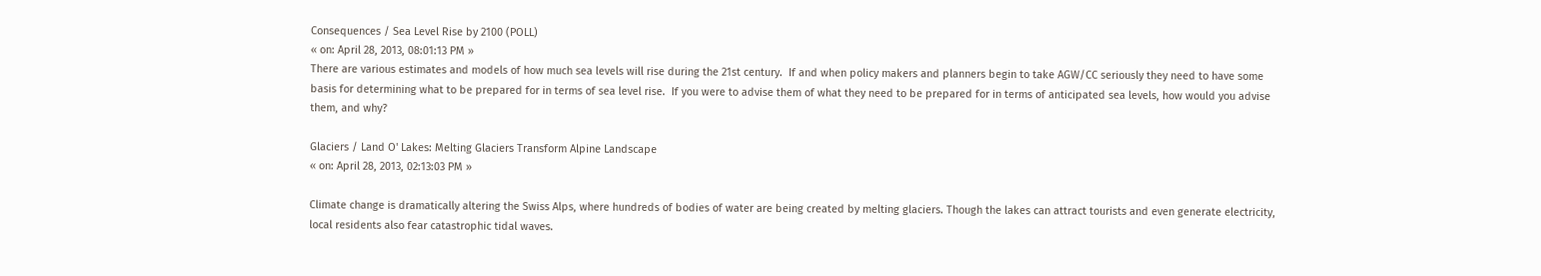Consequences / Sea Level Rise by 2100 (POLL)
« on: April 28, 2013, 08:01:13 PM »
There are various estimates and models of how much sea levels will rise during the 21st century.  If and when policy makers and planners begin to take AGW/CC seriously they need to have some basis for determining what to be prepared for in terms of sea level rise.  If you were to advise them of what they need to be prepared for in terms of anticipated sea levels, how would you advise them, and why?

Glaciers / Land O' Lakes: Melting Glaciers Transform Alpine Landscape
« on: April 28, 2013, 02:13:03 PM »

Climate change is dramatically altering the Swiss Alps, where hundreds of bodies of water are being created by melting glaciers. Though the lakes can attract tourists and even generate electricity, local residents also fear catastrophic tidal waves.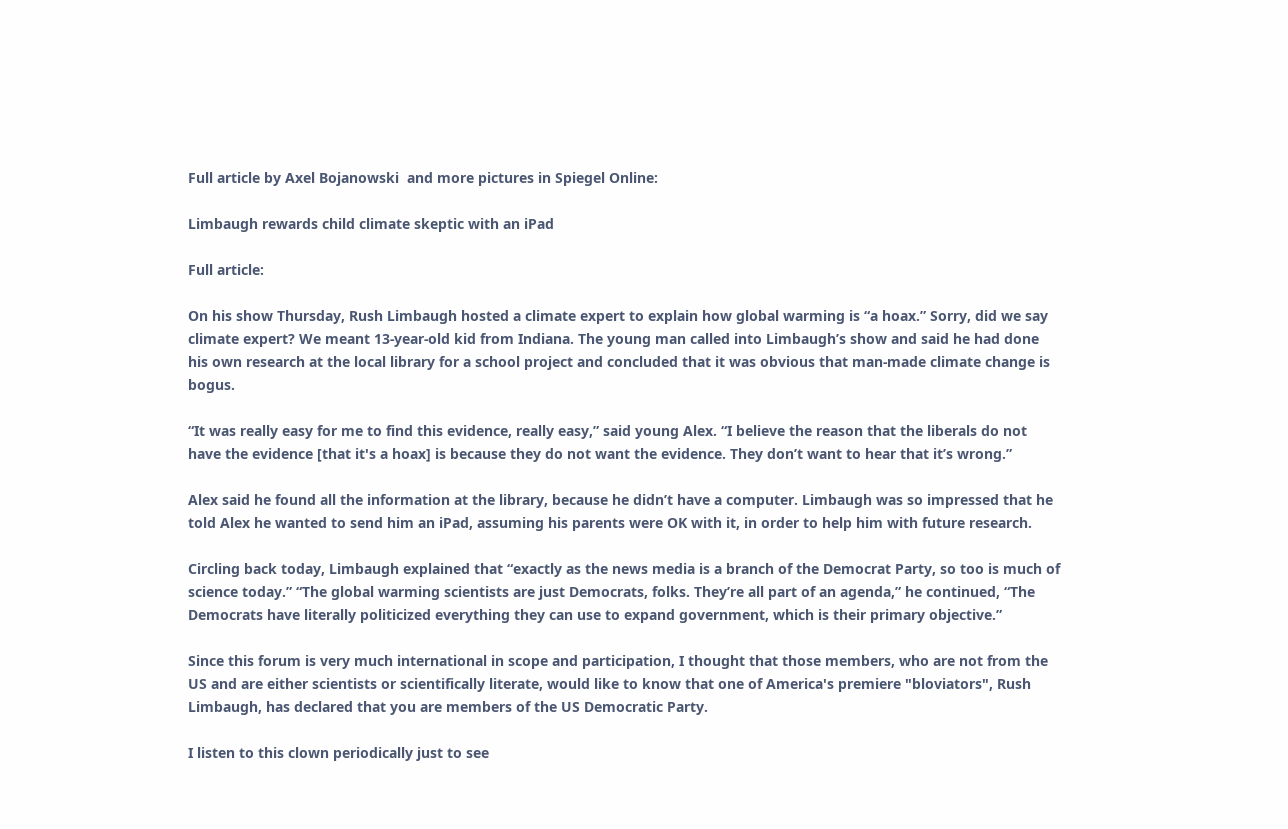Full article by Axel Bojanowski  and more pictures in Spiegel Online:

Limbaugh rewards child climate skeptic with an iPad

Full article:

On his show Thursday, Rush Limbaugh hosted a climate expert to explain how global warming is “a hoax.” Sorry, did we say climate expert? We meant 13-year-old kid from Indiana. The young man called into Limbaugh’s show and said he had done his own research at the local library for a school project and concluded that it was obvious that man-made climate change is bogus.

“It was really easy for me to find this evidence, really easy,” said young Alex. “I believe the reason that the liberals do not have the evidence [that it's a hoax] is because they do not want the evidence. They don’t want to hear that it’s wrong.”

Alex said he found all the information at the library, because he didn’t have a computer. Limbaugh was so impressed that he told Alex he wanted to send him an iPad, assuming his parents were OK with it, in order to help him with future research.

Circling back today, Limbaugh explained that “exactly as the news media is a branch of the Democrat Party, so too is much of science today.” “The global warming scientists are just Democrats, folks. They’re all part of an agenda,” he continued, “The Democrats have literally politicized everything they can use to expand government, which is their primary objective.”

Since this forum is very much international in scope and participation, I thought that those members, who are not from the US and are either scientists or scientifically literate, would like to know that one of America's premiere "bloviators", Rush Limbaugh, has declared that you are members of the US Democratic Party.

I listen to this clown periodically just to see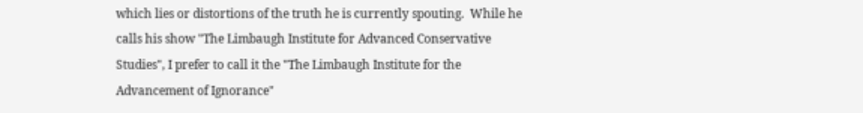which lies or distortions of the truth he is currently spouting.  While he calls his show "The Limbaugh Institute for Advanced Conservative Studies", I prefer to call it the "The Limbaugh Institute for the Advancement of Ignorance"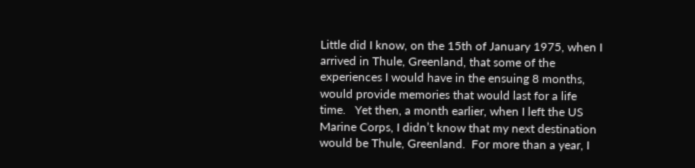Little did I know, on the 15th of January 1975, when I arrived in Thule, Greenland, that some of the experiences I would have in the ensuing 8 months, would provide memories that would last for a life time.   Yet then, a month earlier, when I left the US Marine Corps, I didn’t know that my next destination would be Thule, Greenland.  For more than a year, I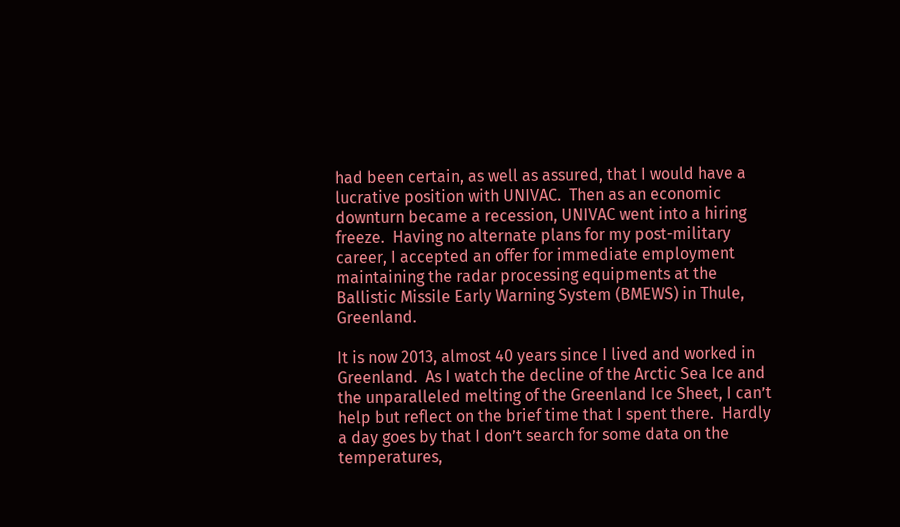had been certain, as well as assured, that I would have a lucrative position with UNIVAC.  Then as an economic downturn became a recession, UNIVAC went into a hiring freeze.  Having no alternate plans for my post-military career, I accepted an offer for immediate employment maintaining the radar processing equipments at the Ballistic Missile Early Warning System (BMEWS) in Thule, Greenland.

It is now 2013, almost 40 years since I lived and worked in Greenland.  As I watch the decline of the Arctic Sea Ice and the unparalleled melting of the Greenland Ice Sheet, I can’t help but reflect on the brief time that I spent there.  Hardly a day goes by that I don’t search for some data on the temperatures,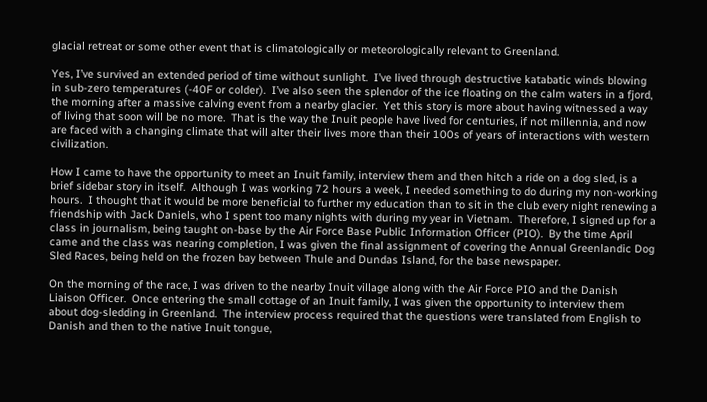glacial retreat or some other event that is climatologically or meteorologically relevant to Greenland.

Yes, I’ve survived an extended period of time without sunlight.  I’ve lived through destructive katabatic winds blowing in sub-zero temperatures (-40F or colder).  I’ve also seen the splendor of the ice floating on the calm waters in a fjord, the morning after a massive calving event from a nearby glacier.  Yet this story is more about having witnessed a way of living that soon will be no more.  That is the way the Inuit people have lived for centuries, if not millennia, and now are faced with a changing climate that will alter their lives more than their 100s of years of interactions with western civilization.

How I came to have the opportunity to meet an Inuit family, interview them and then hitch a ride on a dog sled, is a brief sidebar story in itself.  Although I was working 72 hours a week, I needed something to do during my non-working hours.  I thought that it would be more beneficial to further my education than to sit in the club every night renewing a friendship with Jack Daniels, who I spent too many nights with during my year in Vietnam.  Therefore, I signed up for a class in journalism, being taught on-base by the Air Force Base Public Information Officer (PIO).  By the time April came and the class was nearing completion, I was given the final assignment of covering the Annual Greenlandic Dog Sled Races, being held on the frozen bay between Thule and Dundas Island, for the base newspaper.

On the morning of the race, I was driven to the nearby Inuit village along with the Air Force PIO and the Danish Liaison Officer.  Once entering the small cottage of an Inuit family, I was given the opportunity to interview them about dog-sledding in Greenland.  The interview process required that the questions were translated from English to Danish and then to the native Inuit tongue,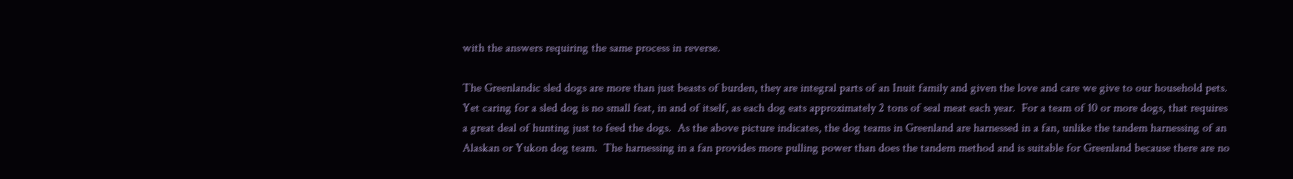with the answers requiring the same process in reverse.

The Greenlandic sled dogs are more than just beasts of burden, they are integral parts of an Inuit family and given the love and care we give to our household pets.  Yet caring for a sled dog is no small feat, in and of itself, as each dog eats approximately 2 tons of seal meat each year.  For a team of 10 or more dogs, that requires a great deal of hunting just to feed the dogs.  As the above picture indicates, the dog teams in Greenland are harnessed in a fan, unlike the tandem harnessing of an Alaskan or Yukon dog team.  The harnessing in a fan provides more pulling power than does the tandem method and is suitable for Greenland because there are no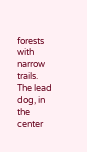forests with narrow trails.  The lead dog, in the center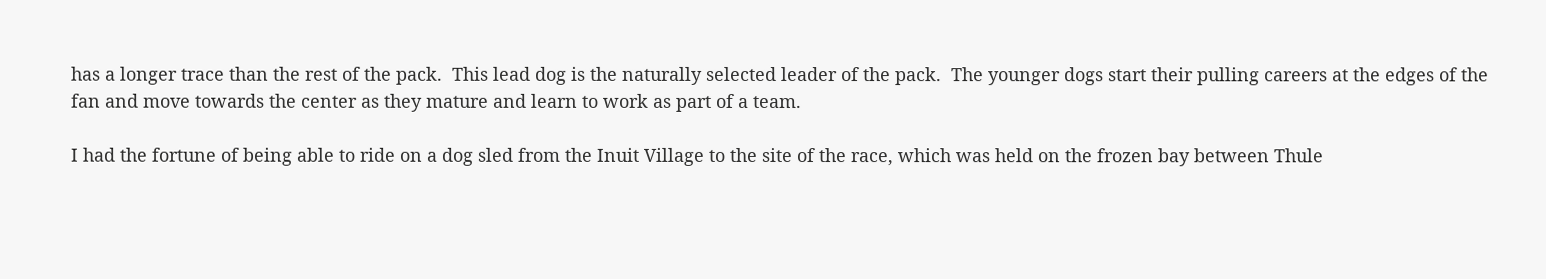has a longer trace than the rest of the pack.  This lead dog is the naturally selected leader of the pack.  The younger dogs start their pulling careers at the edges of the fan and move towards the center as they mature and learn to work as part of a team.

I had the fortune of being able to ride on a dog sled from the Inuit Village to the site of the race, which was held on the frozen bay between Thule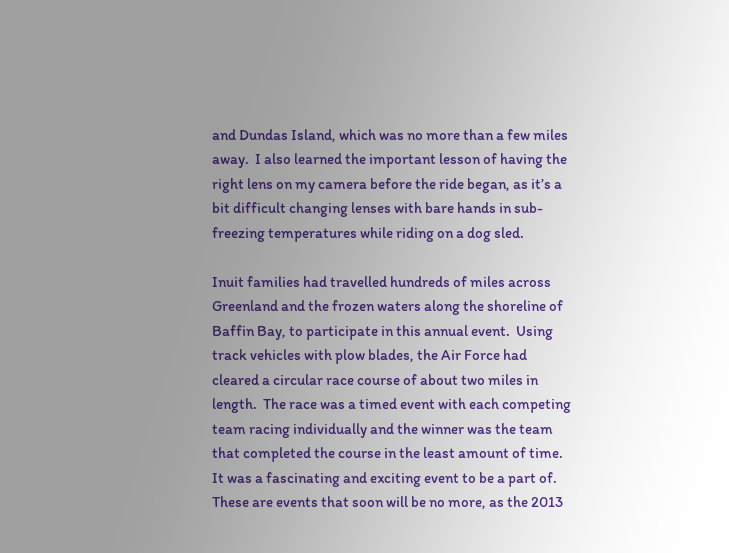and Dundas Island, which was no more than a few miles away.  I also learned the important lesson of having the right lens on my camera before the ride began, as it’s a bit difficult changing lenses with bare hands in sub-freezing temperatures while riding on a dog sled.

Inuit families had travelled hundreds of miles across Greenland and the frozen waters along the shoreline of Baffin Bay, to participate in this annual event.  Using track vehicles with plow blades, the Air Force had cleared a circular race course of about two miles in length.  The race was a timed event with each competing team racing individually and the winner was the team that completed the course in the least amount of time.  It was a fascinating and exciting event to be a part of. These are events that soon will be no more, as the 2013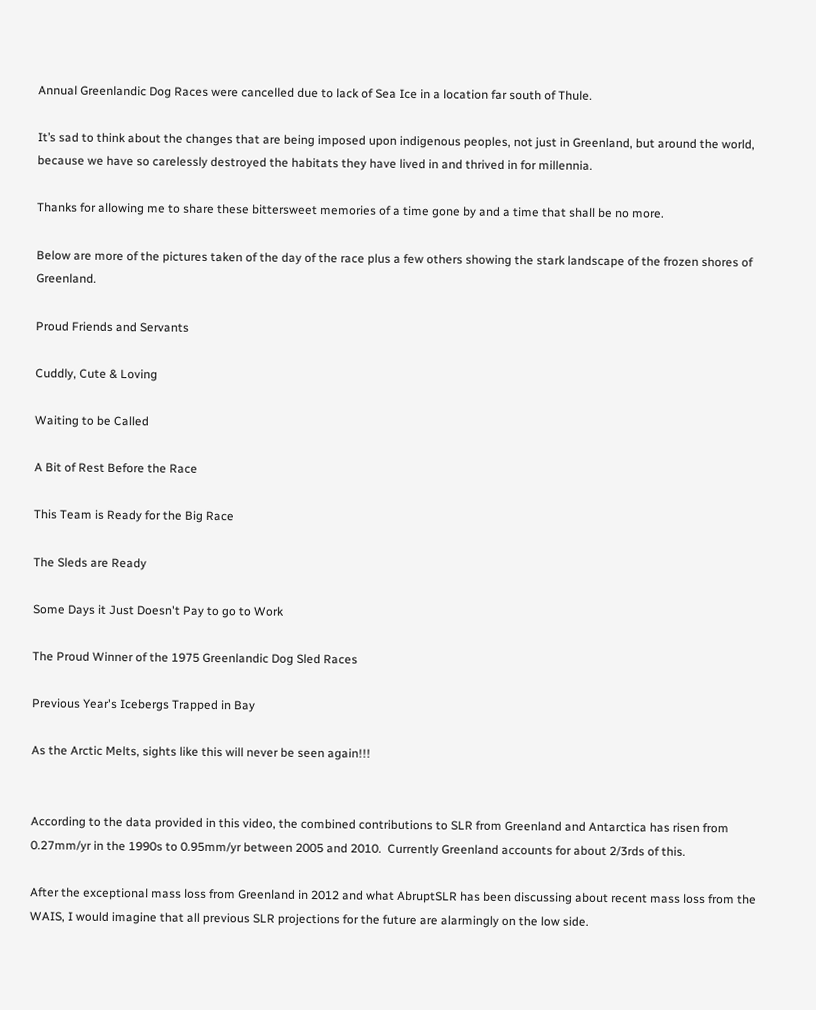Annual Greenlandic Dog Races were cancelled due to lack of Sea Ice in a location far south of Thule.

It’s sad to think about the changes that are being imposed upon indigenous peoples, not just in Greenland, but around the world, because we have so carelessly destroyed the habitats they have lived in and thrived in for millennia.

Thanks for allowing me to share these bittersweet memories of a time gone by and a time that shall be no more.

Below are more of the pictures taken of the day of the race plus a few others showing the stark landscape of the frozen shores of Greenland.

Proud Friends and Servants

Cuddly, Cute & Loving

Waiting to be Called

A Bit of Rest Before the Race

This Team is Ready for the Big Race

The Sleds are Ready

Some Days it Just Doesn't Pay to go to Work

The Proud Winner of the 1975 Greenlandic Dog Sled Races

Previous Year's Icebergs Trapped in Bay

As the Arctic Melts, sights like this will never be seen again!!!


According to the data provided in this video, the combined contributions to SLR from Greenland and Antarctica has risen from 0.27mm/yr in the 1990s to 0.95mm/yr between 2005 and 2010.  Currently Greenland accounts for about 2/3rds of this.

After the exceptional mass loss from Greenland in 2012 and what AbruptSLR has been discussing about recent mass loss from the WAIS, I would imagine that all previous SLR projections for the future are alarmingly on the low side.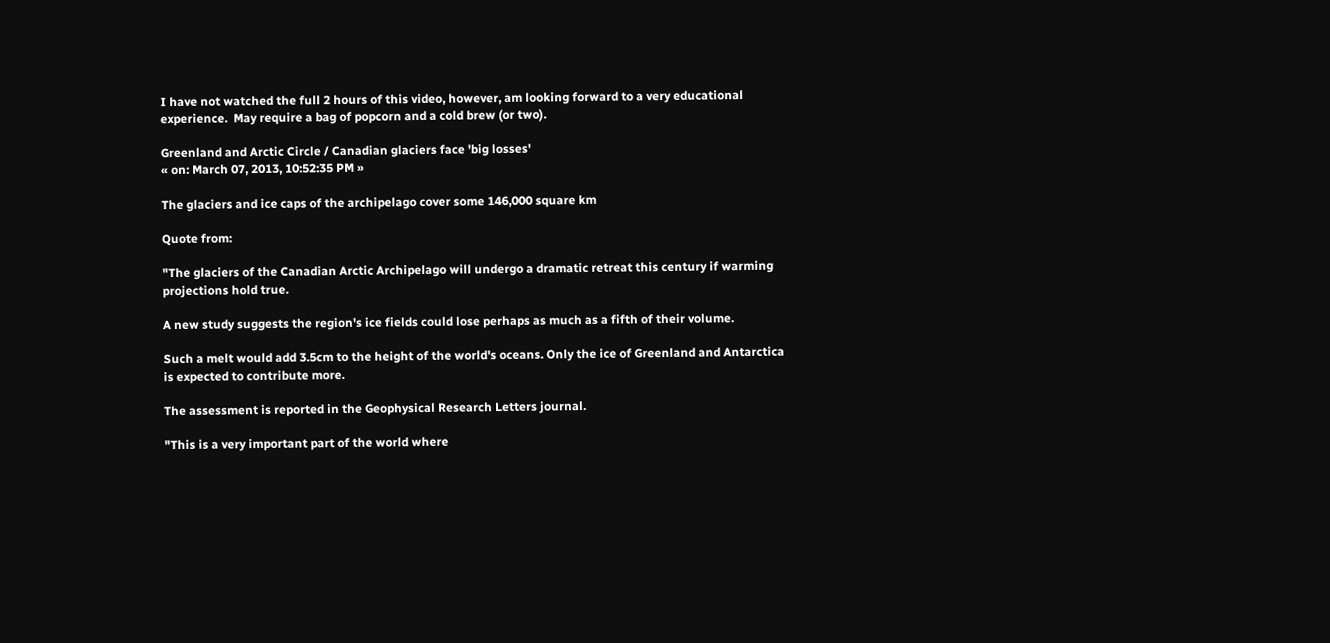I have not watched the full 2 hours of this video, however, am looking forward to a very educational experience.  May require a bag of popcorn and a cold brew (or two).

Greenland and Arctic Circle / Canadian glaciers face 'big losses'
« on: March 07, 2013, 10:52:35 PM »

The glaciers and ice caps of the archipelago cover some 146,000 square km

Quote from:

"The glaciers of the Canadian Arctic Archipelago will undergo a dramatic retreat this century if warming projections hold true.

A new study suggests the region's ice fields could lose perhaps as much as a fifth of their volume.

Such a melt would add 3.5cm to the height of the world's oceans. Only the ice of Greenland and Antarctica is expected to contribute more.

The assessment is reported in the Geophysical Research Letters journal.

"This is a very important part of the world where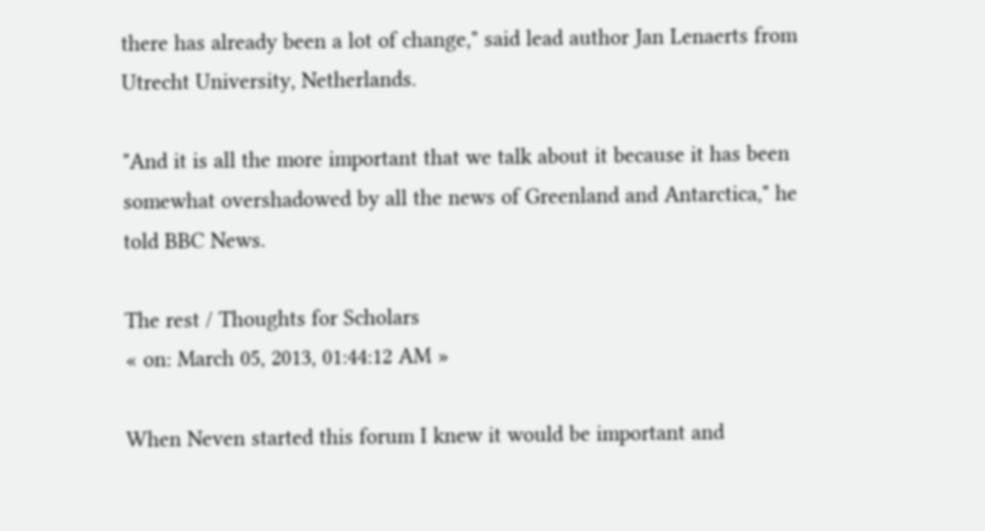there has already been a lot of change," said lead author Jan Lenaerts from Utrecht University, Netherlands.

"And it is all the more important that we talk about it because it has been somewhat overshadowed by all the news of Greenland and Antarctica," he told BBC News.

The rest / Thoughts for Scholars
« on: March 05, 2013, 01:44:12 AM »

When Neven started this forum I knew it would be important and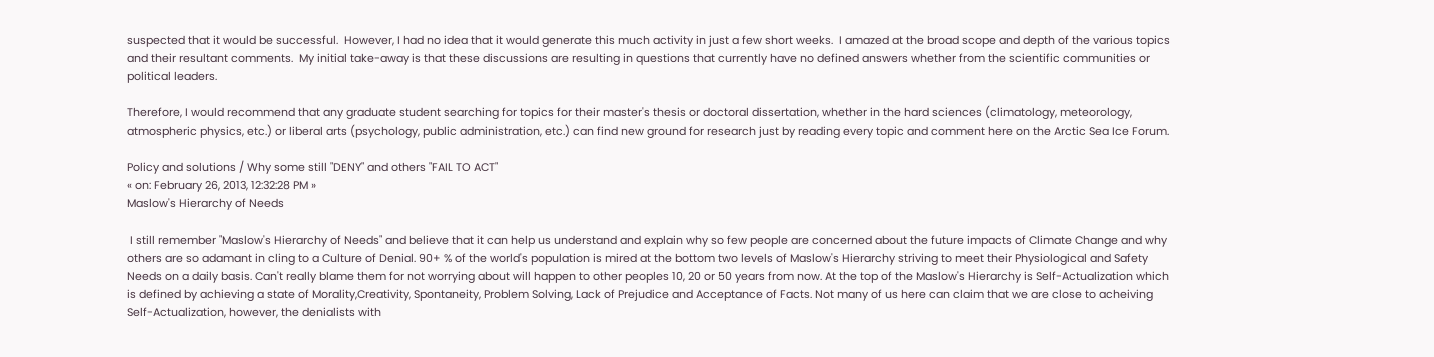suspected that it would be successful.  However, I had no idea that it would generate this much activity in just a few short weeks.  I amazed at the broad scope and depth of the various topics and their resultant comments.  My initial take-away is that these discussions are resulting in questions that currently have no defined answers whether from the scientific communities or political leaders.

Therefore, I would recommend that any graduate student searching for topics for their master's thesis or doctoral dissertation, whether in the hard sciences (climatology, meteorology, atmospheric physics, etc.) or liberal arts (psychology, public administration, etc.) can find new ground for research just by reading every topic and comment here on the Arctic Sea Ice Forum.

Policy and solutions / Why some still "DENY" and others "FAIL TO ACT"
« on: February 26, 2013, 12:32:28 PM »
Maslow's Hierarchy of Needs

 I still remember "Maslow's Hierarchy of Needs" and believe that it can help us understand and explain why so few people are concerned about the future impacts of Climate Change and why others are so adamant in cling to a Culture of Denial. 90+ % of the world's population is mired at the bottom two levels of Maslow's Hierarchy striving to meet their Physiological and Safety Needs on a daily basis. Can't really blame them for not worrying about will happen to other peoples 10, 20 or 50 years from now. At the top of the Maslow's Hierarchy is Self-Actualization which is defined by achieving a state of Morality,Creativity, Spontaneity, Problem Solving, Lack of Prejudice and Acceptance of Facts. Not many of us here can claim that we are close to acheiving Self-Actualization, however, the denialists with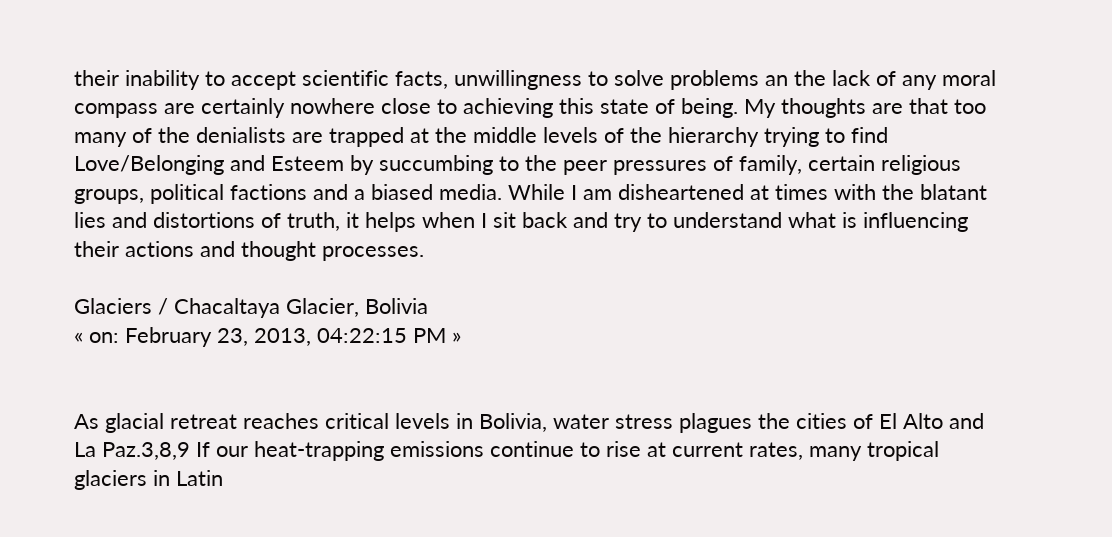their inability to accept scientific facts, unwillingness to solve problems an the lack of any moral compass are certainly nowhere close to achieving this state of being. My thoughts are that too many of the denialists are trapped at the middle levels of the hierarchy trying to find Love/Belonging and Esteem by succumbing to the peer pressures of family, certain religious groups, political factions and a biased media. While I am disheartened at times with the blatant lies and distortions of truth, it helps when I sit back and try to understand what is influencing their actions and thought processes.

Glaciers / Chacaltaya Glacier, Bolivia
« on: February 23, 2013, 04:22:15 PM »


As glacial retreat reaches critical levels in Bolivia, water stress plagues the cities of El Alto and La Paz.3,8,9 If our heat-trapping emissions continue to rise at current rates, many tropical glaciers in Latin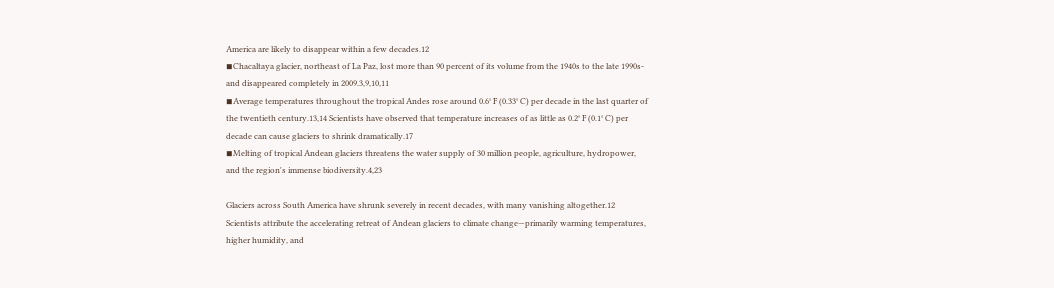America are likely to disappear within a few decades.12
◾Chacaltaya glacier, northeast of La Paz, lost more than 90 percent of its volume from the 1940s to the late 1990s-and disappeared completely in 2009.3,9,10,11
◾Average temperatures throughout the tropical Andes rose around 0.6° F (0.33° C) per decade in the last quarter of the twentieth century.13,14 Scientists have observed that temperature increases of as little as 0.2° F (0.1° C) per decade can cause glaciers to shrink dramatically.17
◾Melting of tropical Andean glaciers threatens the water supply of 30 million people, agriculture, hydropower, and the region's immense biodiversity.4,23

Glaciers across South America have shrunk severely in recent decades, with many vanishing altogether.12 Scientists attribute the accelerating retreat of Andean glaciers to climate change—primarily warming temperatures, higher humidity, and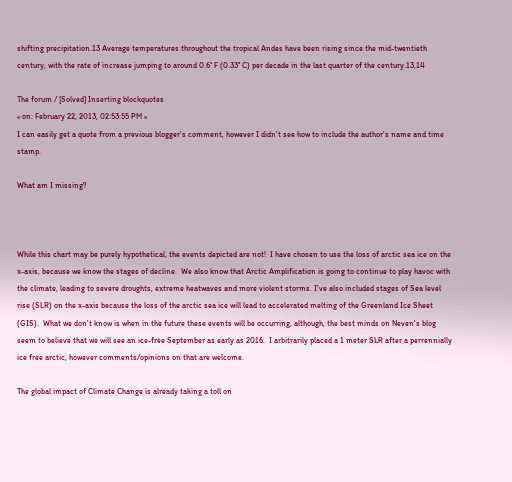shifting precipitation.13 Average temperatures throughout the tropical Andes have been rising since the mid-twentieth century, with the rate of increase jumping to around 0.6° F (0.33° C) per decade in the last quarter of the century.13,14

The forum / [Solved] Inserting blockquotes
« on: February 22, 2013, 02:53:55 PM »
I can easily get a quote from a previous blogger's comment, however I didn't see how to include the author's name and time stamp.

What am I missing?



While this chart may be purely hypothetical, the events depicted are not!  I have chosen to use the loss of arctic sea ice on the x-axis, because we know the stages of decline.  We also know that Arctic Amplification is going to continue to play havoc with the climate, leading to severe droughts, extreme heatwaves and more violent storms. I've also included stages of Sea level rise (SLR) on the x-axis because the loss of the arctic sea ice will lead to accelerated melting of the Greenland Ice Sheet (GIS).  What we don't know is when in the future these events will be occurring, although, the best minds on Neven's blog seem to believe that we will see an ice-free September as early as 2016.  I arbitrarily placed a 1 meter SLR after a perrennially ice free arctic, however comments/opinions on that are welcome.

The global impact of Climate Change is already taking a toll on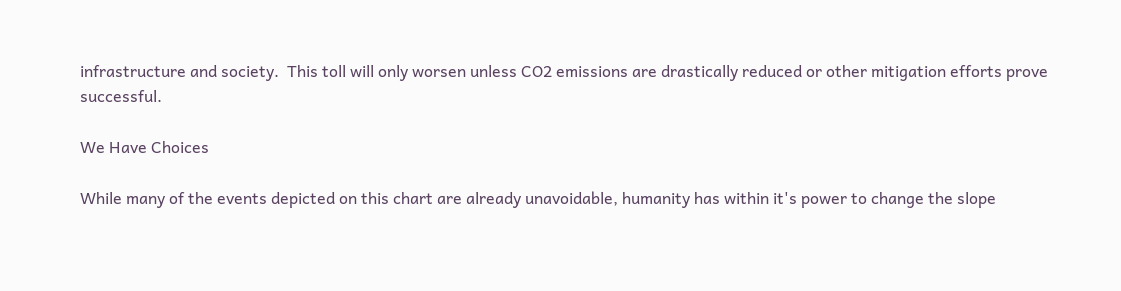infrastructure and society.  This toll will only worsen unless CO2 emissions are drastically reduced or other mitigation efforts prove successful.

We Have Choices

While many of the events depicted on this chart are already unavoidable, humanity has within it's power to change the slope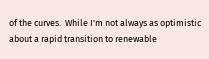of the curves.  While I'm not always as optimistic about a rapid transition to renewable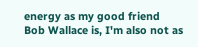energy as my good friend Bob Wallace is, I'm also not as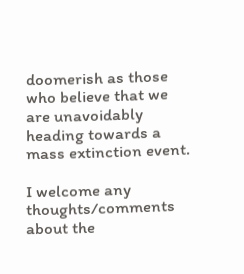doomerish as those who believe that we are unavoidably heading towards a mass extinction event.

I welcome any thoughts/comments about the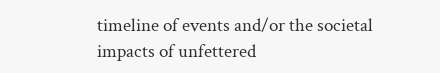timeline of events and/or the societal impacts of unfettered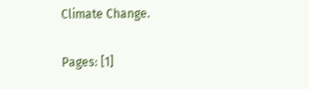Climate Change.

Pages: [1]